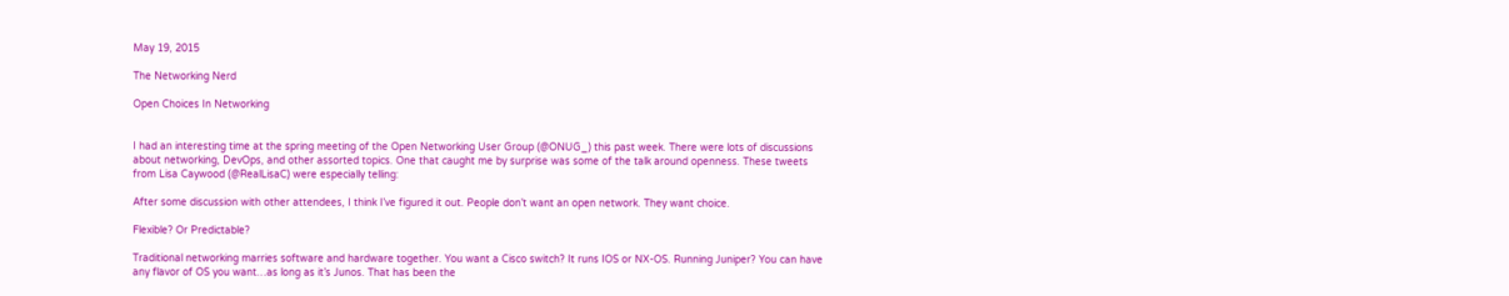May 19, 2015

The Networking Nerd

Open Choices In Networking


I had an interesting time at the spring meeting of the Open Networking User Group (@ONUG_) this past week. There were lots of discussions about networking, DevOps, and other assorted topics. One that caught me by surprise was some of the talk around openness. These tweets from Lisa Caywood (@RealLisaC) were especially telling:

After some discussion with other attendees, I think I’ve figured it out. People don’t want an open network. They want choice.

Flexible? Or Predictable?

Traditional networking marries software and hardware together. You want a Cisco switch? It runs IOS or NX-OS. Running Juniper? You can have any flavor of OS you want…as long as it’s Junos. That has been the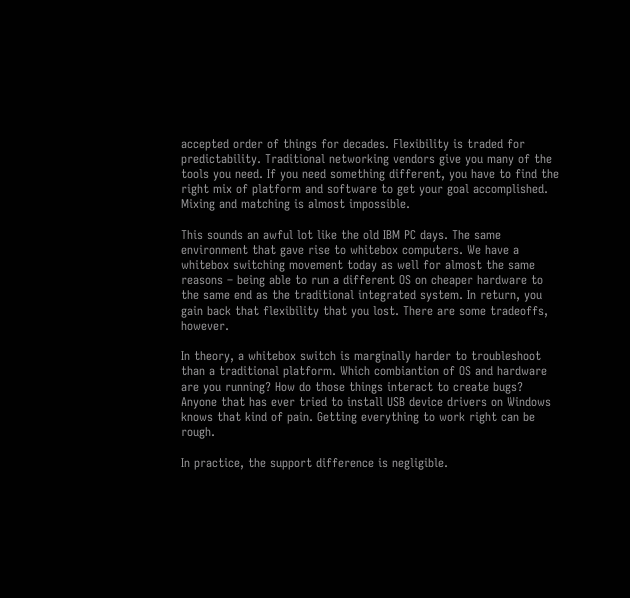accepted order of things for decades. Flexibility is traded for predictability. Traditional networking vendors give you many of the tools you need. If you need something different, you have to find the right mix of platform and software to get your goal accomplished. Mixing and matching is almost impossible.

This sounds an awful lot like the old IBM PC days. The same environment that gave rise to whitebox computers. We have a whitebox switching movement today as well for almost the same reasons – being able to run a different OS on cheaper hardware to the same end as the traditional integrated system. In return, you gain back that flexibility that you lost. There are some tradeoffs, however.

In theory, a whitebox switch is marginally harder to troubleshoot than a traditional platform. Which combiantion of OS and hardware are you running? How do those things interact to create bugs? Anyone that has ever tried to install USB device drivers on Windows knows that kind of pain. Getting everything to work right can be rough.

In practice, the support difference is negligible.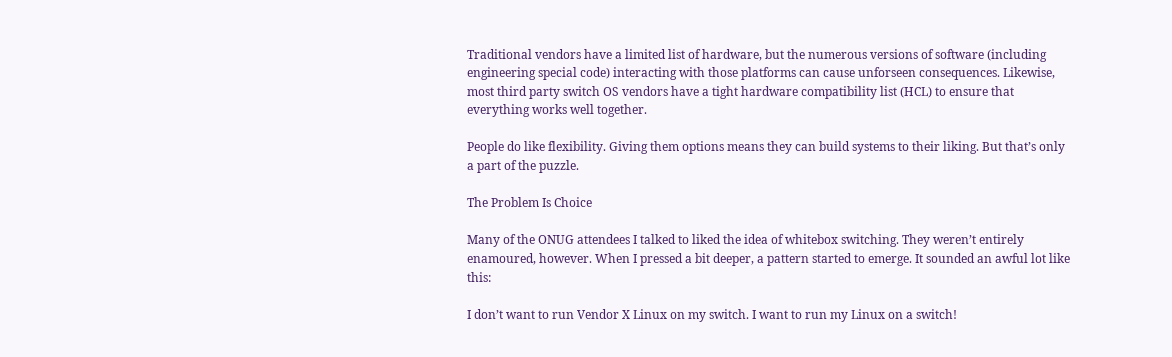Traditional vendors have a limited list of hardware, but the numerous versions of software (including engineering special code) interacting with those platforms can cause unforseen consequences. Likewise, most third party switch OS vendors have a tight hardware compatibility list (HCL) to ensure that everything works well together.

People do like flexibility. Giving them options means they can build systems to their liking. But that’s only a part of the puzzle.

The Problem Is Choice

Many of the ONUG attendees I talked to liked the idea of whitebox switching. They weren’t entirely enamoured, however. When I pressed a bit deeper, a pattern started to emerge. It sounded an awful lot like this:

I don’t want to run Vendor X Linux on my switch. I want to run my Linux on a switch!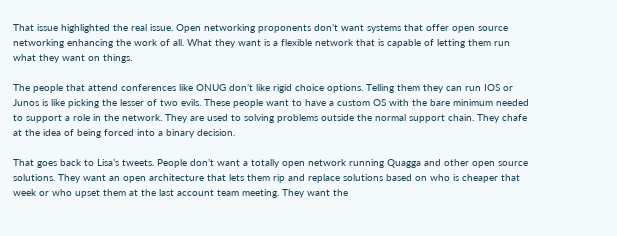That issue highlighted the real issue. Open networking proponents don’t want systems that offer open source networking enhancing the work of all. What they want is a flexible network that is capable of letting them run what they want on things.

The people that attend conferences like ONUG don’t like rigid choice options. Telling them they can run IOS or Junos is like picking the lesser of two evils. These people want to have a custom OS with the bare minimum needed to support a role in the network. They are used to solving problems outside the normal support chain. They chafe at the idea of being forced into a binary decision.

That goes back to Lisa’s tweets. People don’t want a totally open network running Quagga and other open source solutions. They want an open architecture that lets them rip and replace solutions based on who is cheaper that week or who upset them at the last account team meeting. They want the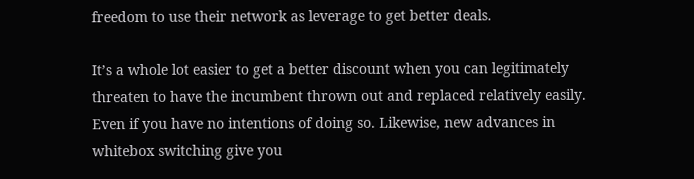freedom to use their network as leverage to get better deals.

It’s a whole lot easier to get a better discount when you can legitimately threaten to have the incumbent thrown out and replaced relatively easily. Even if you have no intentions of doing so. Likewise, new advances in whitebox switching give you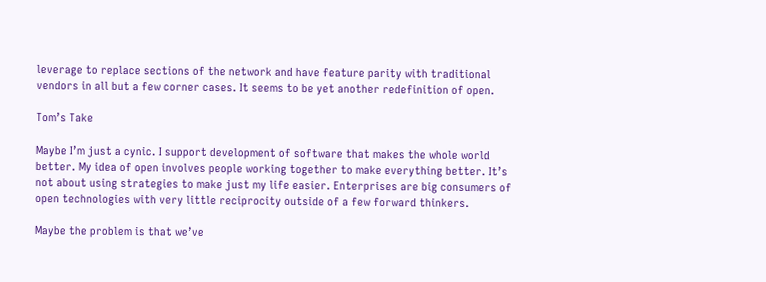leverage to replace sections of the network and have feature parity with traditional vendors in all but a few corner cases. It seems to be yet another redefinition of open.

Tom’s Take

Maybe I’m just a cynic. I support development of software that makes the whole world better. My idea of open involves people working together to make everything better. It’s not about using strategies to make just my life easier. Enterprises are big consumers of open technologies with very little reciprocity outside of a few forward thinkers.

Maybe the problem is that we’ve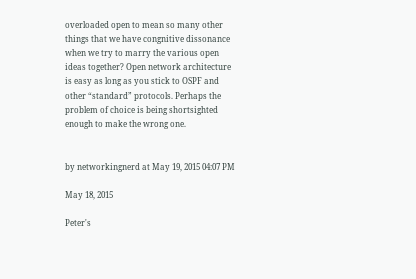overloaded open to mean so many other things that we have congnitive dissonance when we try to marry the various open ideas together? Open network architecture is easy as long as you stick to OSPF and other “standard” protocols. Perhaps the problem of choice is being shortsighted enough to make the wrong one.


by networkingnerd at May 19, 2015 04:07 PM

May 18, 2015

Peter's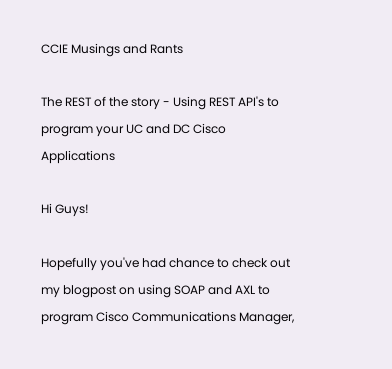CCIE Musings and Rants

The REST of the story - Using REST API's to program your UC and DC Cisco Applications

Hi Guys!

Hopefully you've had chance to check out my blogpost on using SOAP and AXL to program Cisco Communications Manager,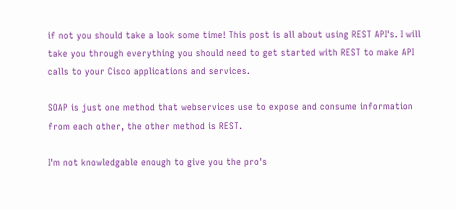if not you should take a look some time! This post is all about using REST API's. I will take you through everything you should need to get started with REST to make API calls to your Cisco applications and services.

SOAP is just one method that webservices use to expose and consume information from each other, the other method is REST.

I'm not knowledgable enough to give you the pro's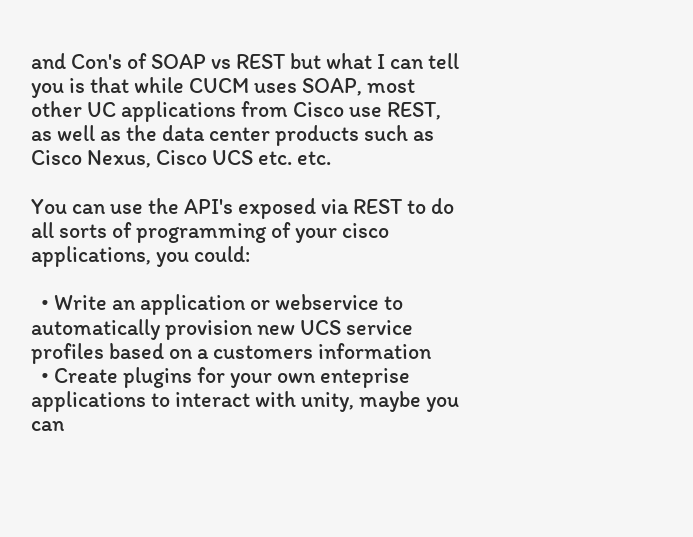and Con's of SOAP vs REST but what I can tell you is that while CUCM uses SOAP, most other UC applications from Cisco use REST, as well as the data center products such as Cisco Nexus, Cisco UCS etc. etc.

You can use the API's exposed via REST to do all sorts of programming of your cisco applications, you could:

  • Write an application or webservice to automatically provision new UCS service profiles based on a customers information
  • Create plugins for your own enteprise applications to interact with unity, maybe you can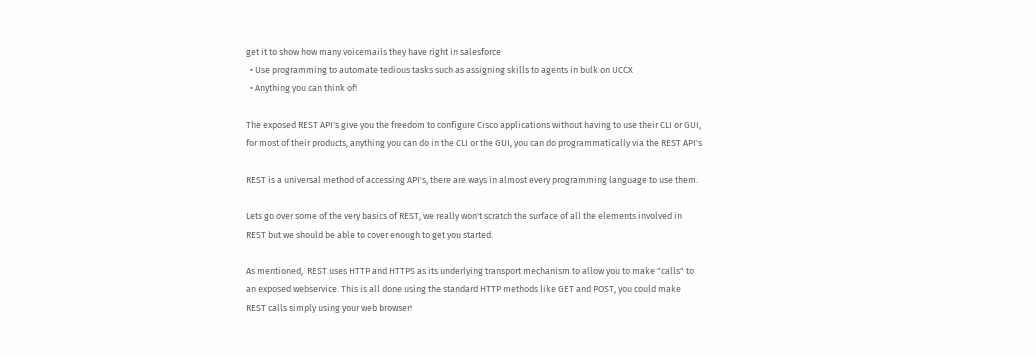get it to show how many voicemails they have right in salesforce
  • Use programming to automate tedious tasks such as assigning skills to agents in bulk on UCCX
  • Anything you can think of!

The exposed REST API's give you the freedom to configure Cisco applications without having to use their CLI or GUI, for most of their products, anything you can do in the CLI or the GUI, you can do programmatically via the REST API's

REST is a universal method of accessing API's, there are ways in almost every programming language to use them.

Lets go over some of the very basics of REST, we really won't scratch the surface of all the elements involved in REST but we should be able to cover enough to get you started.

As mentioned,  REST uses HTTP and HTTPS as its underlying transport mechanism to allow you to make "calls" to an exposed webservice. This is all done using the standard HTTP methods like GET and POST, you could make REST calls simply using your web browser!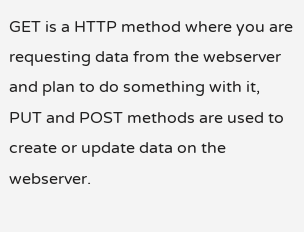GET is a HTTP method where you are requesting data from the webserver and plan to do something with it, PUT and POST methods are used to create or update data on the webserver.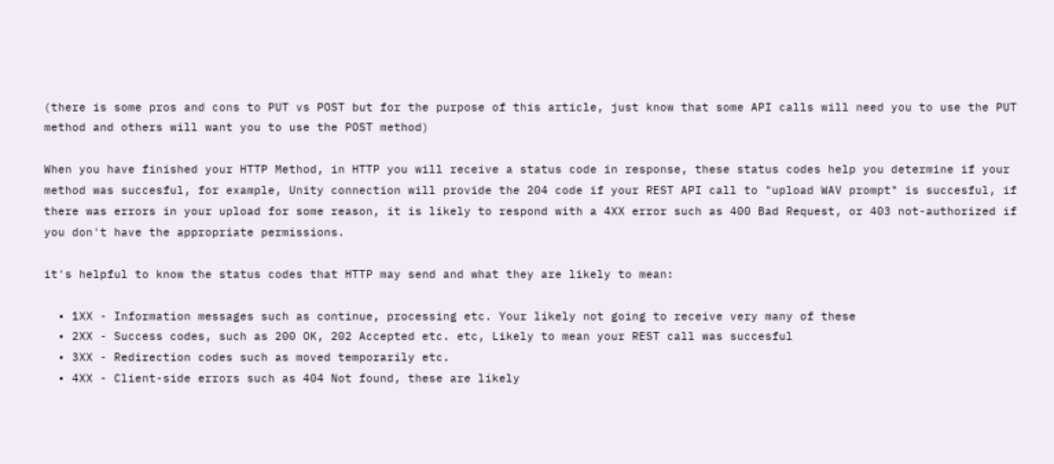(there is some pros and cons to PUT vs POST but for the purpose of this article, just know that some API calls will need you to use the PUT method and others will want you to use the POST method)

When you have finished your HTTP Method, in HTTP you will receive a status code in response, these status codes help you determine if your method was succesful, for example, Unity connection will provide the 204 code if your REST API call to "upload WAV prompt" is succesful, if there was errors in your upload for some reason, it is likely to respond with a 4XX error such as 400 Bad Request, or 403 not-authorized if you don't have the appropriate permissions.

it's helpful to know the status codes that HTTP may send and what they are likely to mean:

  • 1XX - Information messages such as continue, processing etc. Your likely not going to receive very many of these
  • 2XX - Success codes, such as 200 OK, 202 Accepted etc. etc, Likely to mean your REST call was succesful
  • 3XX - Redirection codes such as moved temporarily etc.
  • 4XX - Client-side errors such as 404 Not found, these are likely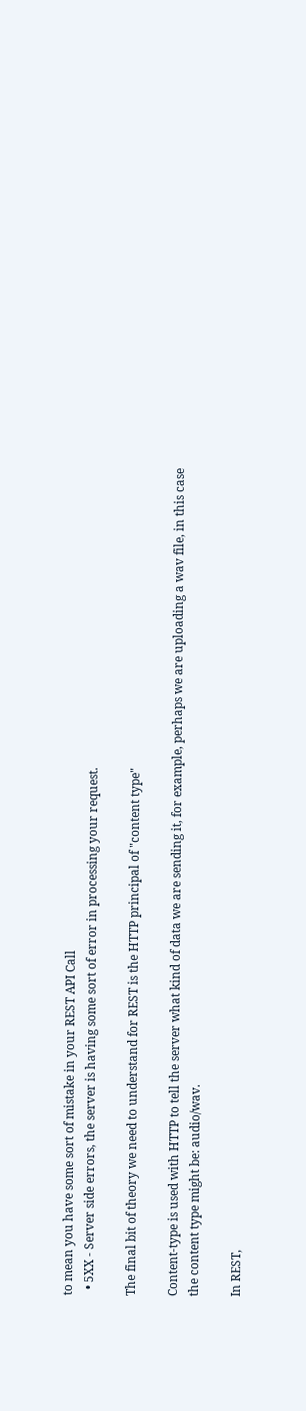to mean you have some sort of mistake in your REST API Call
  • 5XX - Server side errors, the server is having some sort of error in processing your request.

The final bit of theory we need to understand for REST is the HTTP principal of "content type"

Content-type is used with HTTP to tell the server what kind of data we are sending it, for example, perhaps we are uploading a wav file, in this case the content type might be: audio/wav.

In REST,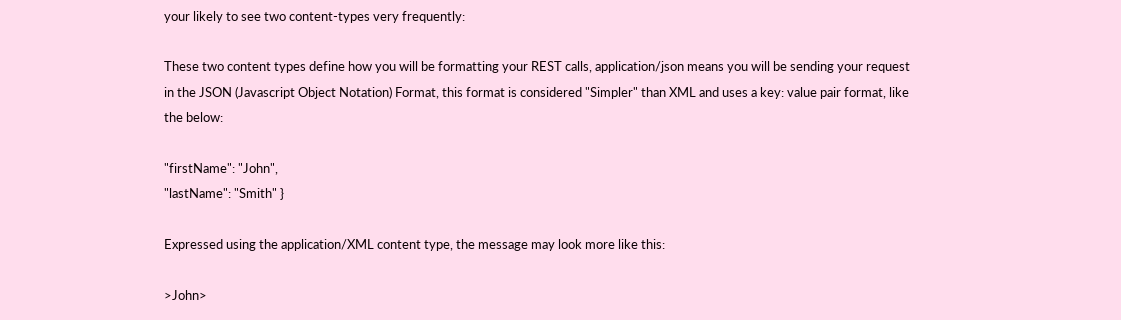your likely to see two content-types very frequently:

These two content types define how you will be formatting your REST calls, application/json means you will be sending your request in the JSON (Javascript Object Notation) Format, this format is considered "Simpler" than XML and uses a key: value pair format, like the below:

"firstName": "John",
"lastName": "Smith" }

Expressed using the application/XML content type, the message may look more like this:

>John>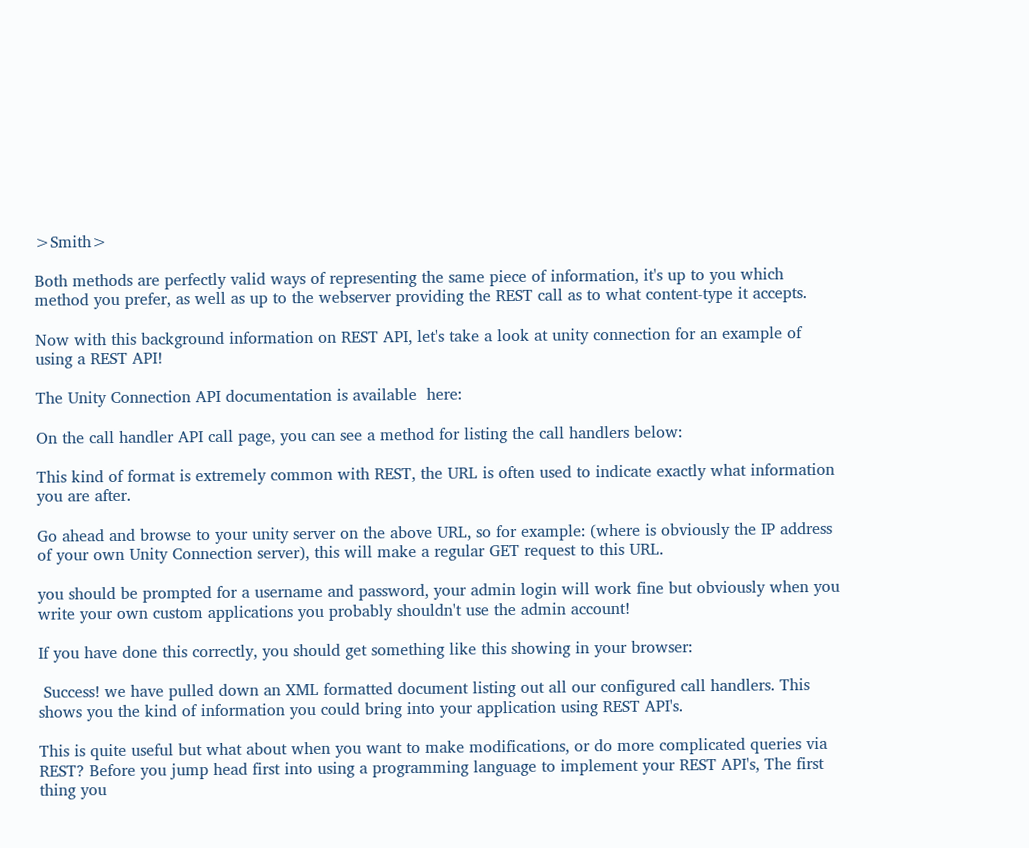>Smith>

Both methods are perfectly valid ways of representing the same piece of information, it's up to you which method you prefer, as well as up to the webserver providing the REST call as to what content-type it accepts.

Now with this background information on REST API, let's take a look at unity connection for an example of using a REST API!

The Unity Connection API documentation is available  here:

On the call handler API call page, you can see a method for listing the call handlers below:

This kind of format is extremely common with REST, the URL is often used to indicate exactly what information you are after.

Go ahead and browse to your unity server on the above URL, so for example: (where is obviously the IP address of your own Unity Connection server), this will make a regular GET request to this URL.

you should be prompted for a username and password, your admin login will work fine but obviously when you write your own custom applications you probably shouldn't use the admin account!

If you have done this correctly, you should get something like this showing in your browser:

 Success! we have pulled down an XML formatted document listing out all our configured call handlers. This shows you the kind of information you could bring into your application using REST API's.

This is quite useful but what about when you want to make modifications, or do more complicated queries via REST? Before you jump head first into using a programming language to implement your REST API's, The first thing you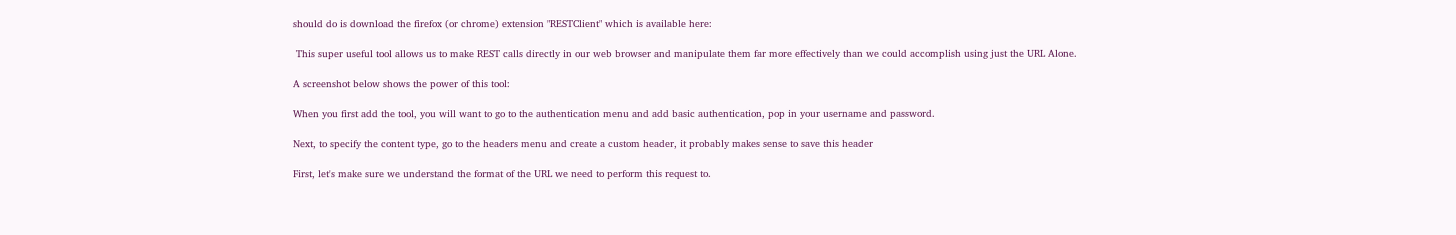should do is download the firefox (or chrome) extension "RESTClient" which is available here:

 This super useful tool allows us to make REST calls directly in our web browser and manipulate them far more effectively than we could accomplish using just the URL Alone.

A screenshot below shows the power of this tool:

When you first add the tool, you will want to go to the authentication menu and add basic authentication, pop in your username and password.

Next, to specify the content type, go to the headers menu and create a custom header, it probably makes sense to save this header

First, let's make sure we understand the format of the URL we need to perform this request to.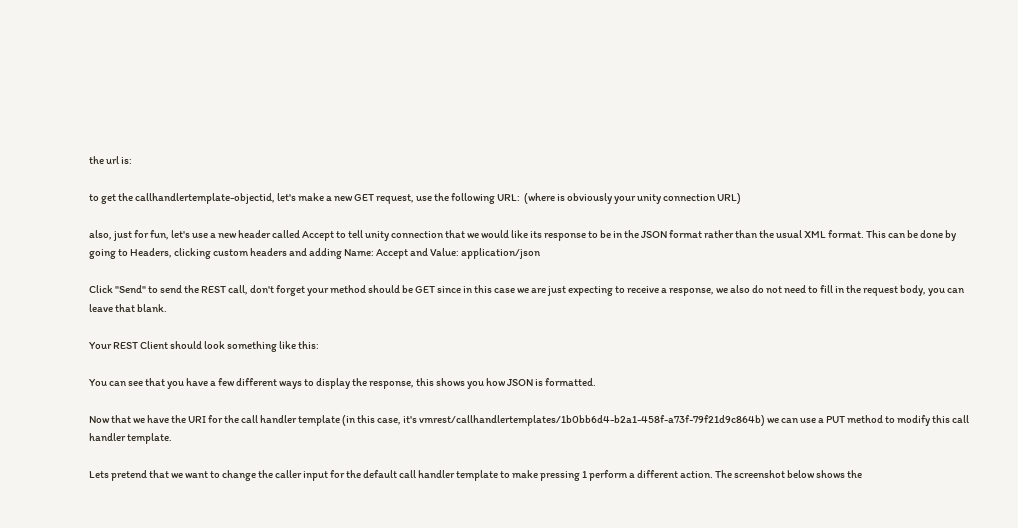the url is:

to get the callhandlertemplate-objectid, let's make a new GET request, use the following URL:  (where is obviously your unity connection URL)

also, just for fun, let's use a new header called Accept to tell unity connection that we would like its response to be in the JSON format rather than the usual XML format. This can be done by going to Headers, clicking custom headers and adding Name: Accept and Value: application/json

Click "Send" to send the REST call, don't forget your method should be GET since in this case we are just expecting to receive a response, we also do not need to fill in the request body, you can leave that blank.

Your REST Client should look something like this:

You can see that you have a few different ways to display the response, this shows you how JSON is formatted.

Now that we have the URI for the call handler template (in this case, it's vmrest/callhandlertemplates/1b0bb6d4-b2a1-458f-a73f-79f21d9c864b) we can use a PUT method to modify this call handler template.

Lets pretend that we want to change the caller input for the default call handler template to make pressing 1 perform a different action. The screenshot below shows the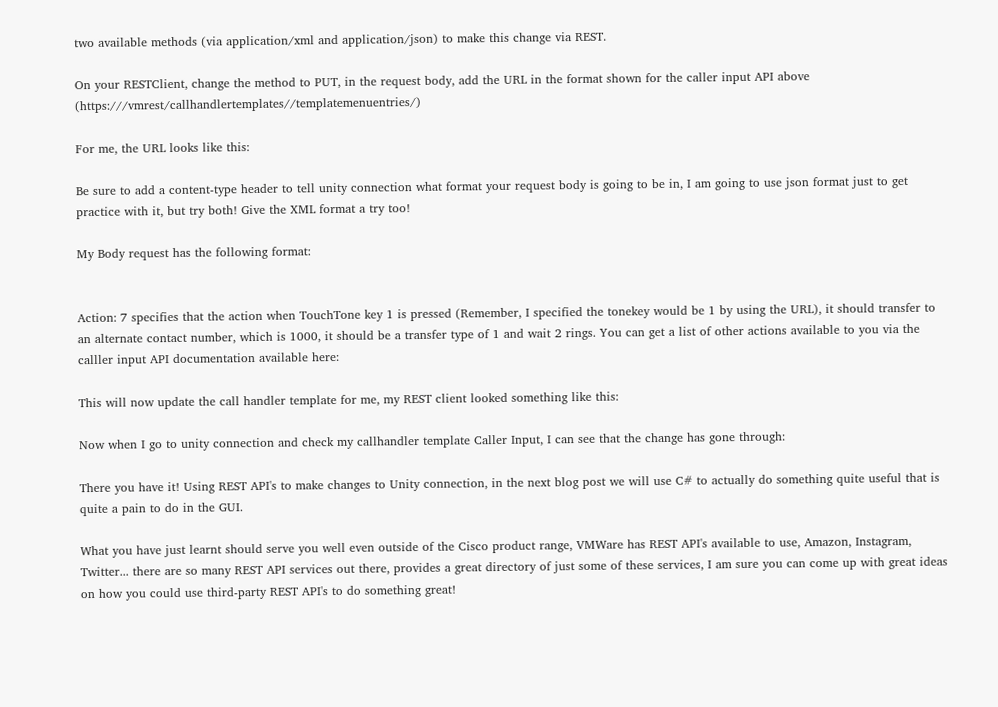two available methods (via application/xml and application/json) to make this change via REST.

On your RESTClient, change the method to PUT, in the request body, add the URL in the format shown for the caller input API above (https:///vmrest/callhandlertemplates//templatemenuentries/)

For me, the URL looks like this:

Be sure to add a content-type header to tell unity connection what format your request body is going to be in, I am going to use json format just to get practice with it, but try both! Give the XML format a try too!

My Body request has the following format:


Action: 7 specifies that the action when TouchTone key 1 is pressed (Remember, I specified the tonekey would be 1 by using the URL), it should transfer to an alternate contact number, which is 1000, it should be a transfer type of 1 and wait 2 rings. You can get a list of other actions available to you via the calller input API documentation available here:

This will now update the call handler template for me, my REST client looked something like this:

Now when I go to unity connection and check my callhandler template Caller Input, I can see that the change has gone through:

There you have it! Using REST API's to make changes to Unity connection, in the next blog post we will use C# to actually do something quite useful that is quite a pain to do in the GUI.

What you have just learnt should serve you well even outside of the Cisco product range, VMWare has REST API's available to use, Amazon, Instagram, Twitter... there are so many REST API services out there, provides a great directory of just some of these services, I am sure you can come up with great ideas on how you could use third-party REST API's to do something great!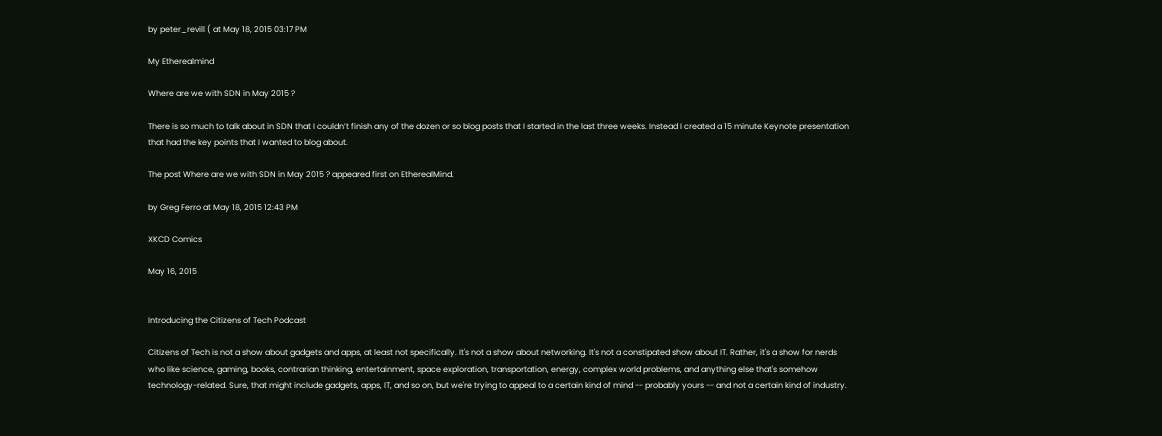by peter_revill ( at May 18, 2015 03:17 PM

My Etherealmind

Where are we with SDN in May 2015 ?

There is so much to talk about in SDN that I couldn’t finish any of the dozen or so blog posts that I started in the last three weeks. Instead I created a 15 minute Keynote presentation that had the key points that I wanted to blog about.

The post Where are we with SDN in May 2015 ? appeared first on EtherealMind.

by Greg Ferro at May 18, 2015 12:43 PM

XKCD Comics

May 16, 2015


Introducing the Citizens of Tech Podcast

Citizens of Tech is not a show about gadgets and apps, at least not specifically. It's not a show about networking. It's not a constipated show about IT. Rather, it's a show for nerds who like science, gaming, books, contrarian thinking, entertainment, space exploration, transportation, energy, complex world problems, and anything else that's somehow technology-related. Sure, that might include gadgets, apps, IT, and so on, but we're trying to appeal to a certain kind of mind -- probably yours -- and not a certain kind of industry.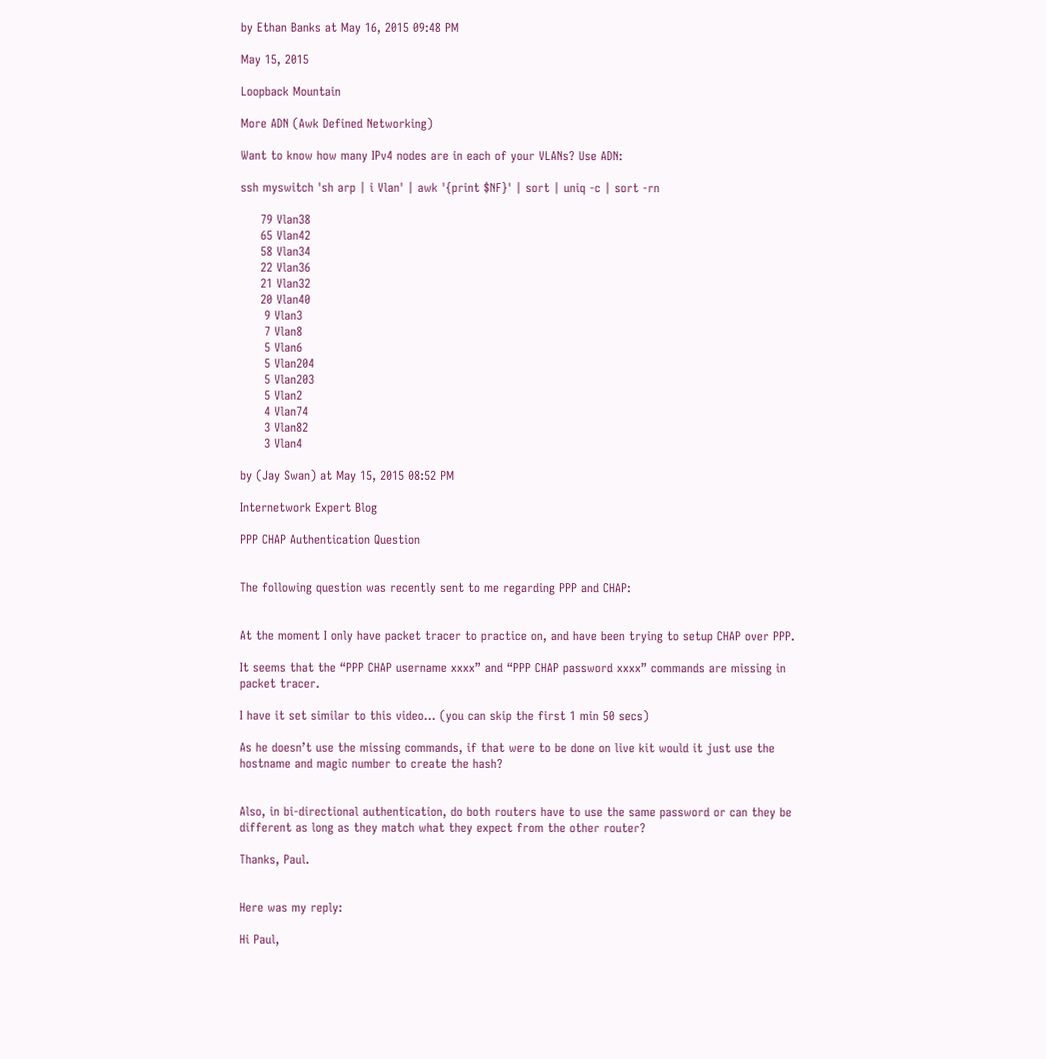by Ethan Banks at May 16, 2015 09:48 PM

May 15, 2015

Loopback Mountain

More ADN (Awk Defined Networking)

Want to know how many IPv4 nodes are in each of your VLANs? Use ADN:

ssh myswitch 'sh arp | i Vlan' | awk '{print $NF}' | sort | uniq -c | sort -rn

     79 Vlan38
     65 Vlan42
     58 Vlan34
     22 Vlan36
     21 Vlan32
     20 Vlan40
      9 Vlan3
      7 Vlan8
      5 Vlan6
      5 Vlan204
      5 Vlan203
      5 Vlan2
      4 Vlan74
      3 Vlan82
      3 Vlan4

by (Jay Swan) at May 15, 2015 08:52 PM

Internetwork Expert Blog

PPP CHAP Authentication Question


The following question was recently sent to me regarding PPP and CHAP:


At the moment I only have packet tracer to practice on, and have been trying to setup CHAP over PPP.

It seems that the “PPP CHAP username xxxx” and “PPP CHAP password xxxx” commands are missing in packet tracer.

I have it set similar to this video… (you can skip the first 1 min 50 secs)

As he doesn’t use the missing commands, if that were to be done on live kit would it just use the hostname and magic number to create the hash?


Also, in bi-directional authentication, do both routers have to use the same password or can they be different as long as they match what they expect from the other router?

Thanks, Paul.


Here was my reply:

Hi Paul,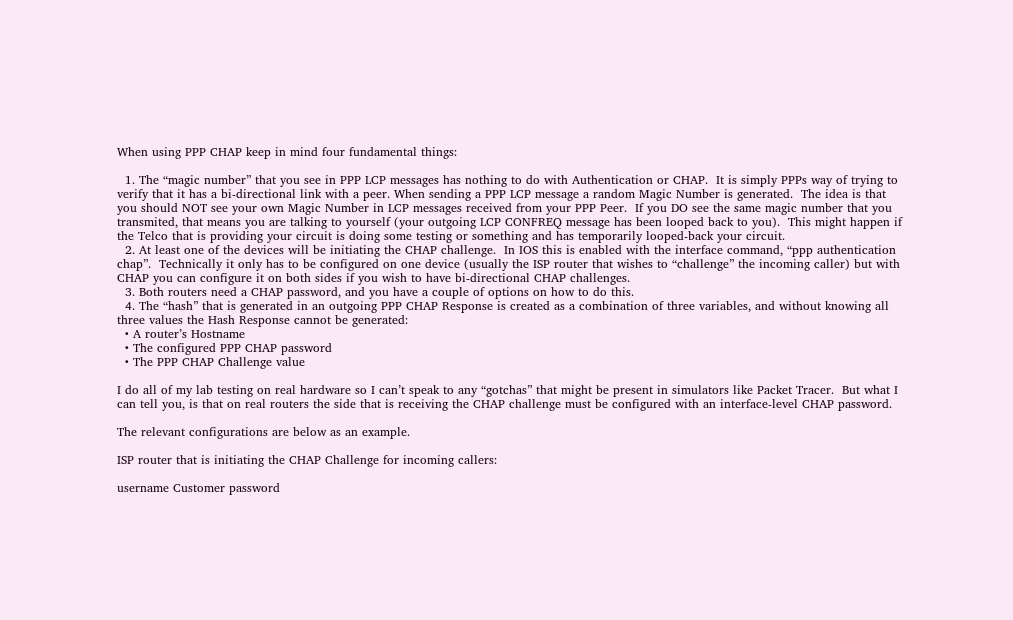When using PPP CHAP keep in mind four fundamental things:

  1. The “magic number” that you see in PPP LCP messages has nothing to do with Authentication or CHAP.  It is simply PPPs way of trying to verify that it has a bi-directional link with a peer. When sending a PPP LCP message a random Magic Number is generated.  The idea is that you should NOT see your own Magic Number in LCP messages received from your PPP Peer.  If you DO see the same magic number that you transmited, that means you are talking to yourself (your outgoing LCP CONFREQ message has been looped back to you).  This might happen if the Telco that is providing your circuit is doing some testing or something and has temporarily looped-back your circuit.
  2. At least one of the devices will be initiating the CHAP challenge.  In IOS this is enabled with the interface command, “ppp authentication chap”.  Technically it only has to be configured on one device (usually the ISP router that wishes to “challenge” the incoming caller) but with CHAP you can configure it on both sides if you wish to have bi-directional CHAP challenges.
  3. Both routers need a CHAP password, and you have a couple of options on how to do this.
  4. The “hash” that is generated in an outgoing PPP CHAP Response is created as a combination of three variables, and without knowing all three values the Hash Response cannot be generated:
  • A router’s Hostname
  • The configured PPP CHAP password
  • The PPP CHAP Challenge value

I do all of my lab testing on real hardware so I can’t speak to any “gotchas” that might be present in simulators like Packet Tracer.  But what I can tell you, is that on real routers the side that is receiving the CHAP challenge must be configured with an interface-level CHAP password.

The relevant configurations are below as an example.

ISP router that is initiating the CHAP Challenge for incoming callers:

username Customer password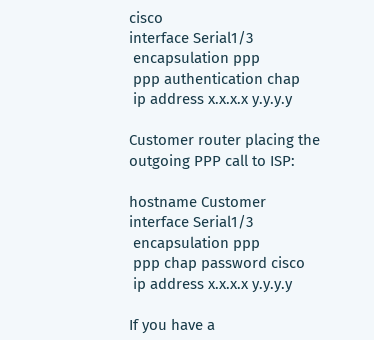cisco
interface Serial1/3
 encapsulation ppp
 ppp authentication chap
 ip address x.x.x.x y.y.y.y

Customer router placing the outgoing PPP call to ISP:

hostname Customer
interface Serial1/3
 encapsulation ppp
 ppp chap password cisco
 ip address x.x.x.x y.y.y.y

If you have a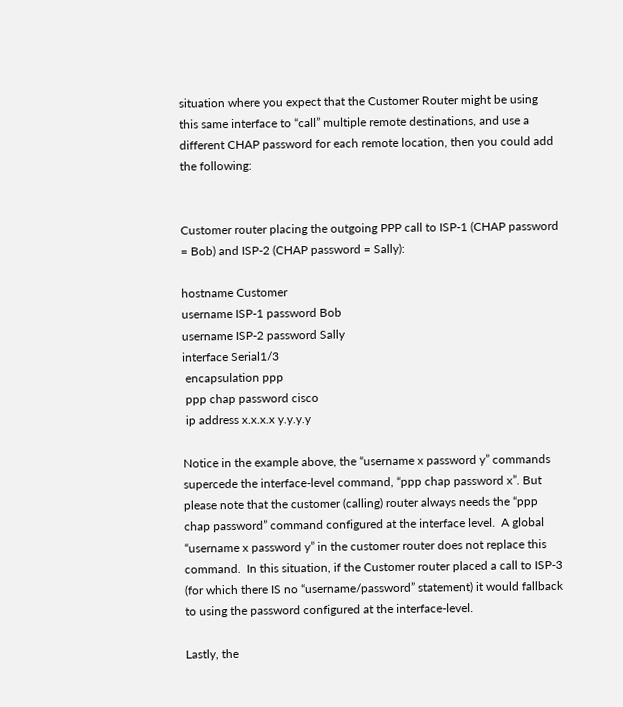situation where you expect that the Customer Router might be using this same interface to “call” multiple remote destinations, and use a different CHAP password for each remote location, then you could add the following:


Customer router placing the outgoing PPP call to ISP-1 (CHAP password = Bob) and ISP-2 (CHAP password = Sally):

hostname Customer
username ISP-1 password Bob
username ISP-2 password Sally
interface Serial1/3
 encapsulation ppp
 ppp chap password cisco
 ip address x.x.x.x y.y.y.y

Notice in the example above, the “username x password y” commands supercede the interface-level command, “ppp chap password x”. But please note that the customer (calling) router always needs the “ppp chap password” command configured at the interface level.  A global “username x password y” in the customer router does not replace this command.  In this situation, if the Customer router placed a call to ISP-3 (for which there IS no “username/password” statement) it would fallback to using the password configured at the interface-level.

Lastly, the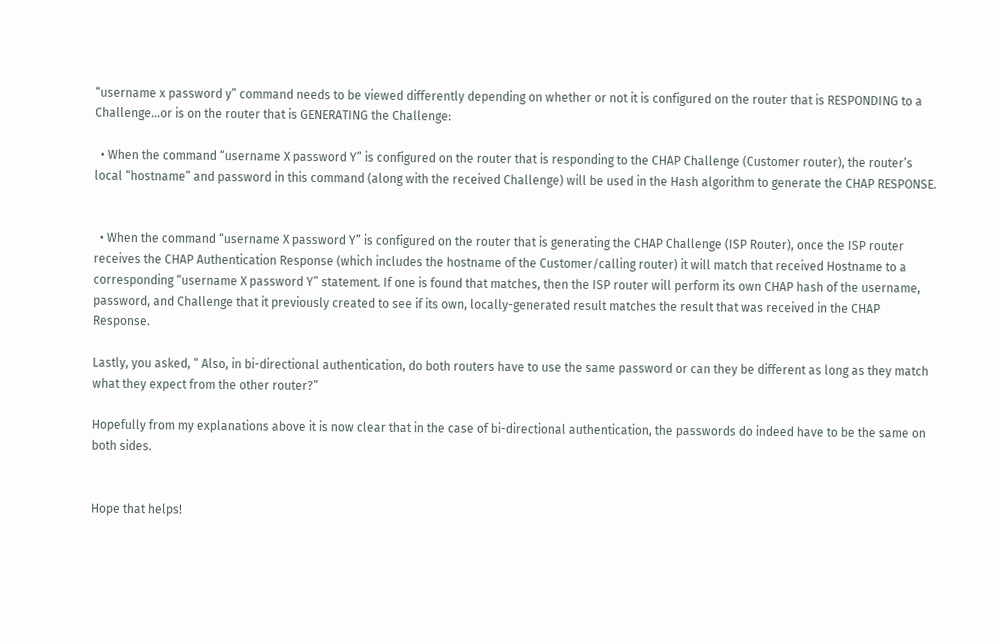“username x password y” command needs to be viewed differently depending on whether or not it is configured on the router that is RESPONDING to a Challenge…or is on the router that is GENERATING the Challenge:

  • When the command “username X password Y” is configured on the router that is responding to the CHAP Challenge (Customer router), the router’s local “hostname” and password in this command (along with the received Challenge) will be used in the Hash algorithm to generate the CHAP RESPONSE.


  • When the command “username X password Y” is configured on the router that is generating the CHAP Challenge (ISP Router), once the ISP router receives the CHAP Authentication Response (which includes the hostname of the Customer/calling router) it will match that received Hostname to a corresponding “username X password Y” statement. If one is found that matches, then the ISP router will perform its own CHAP hash of the username, password, and Challenge that it previously created to see if its own, locally-generated result matches the result that was received in the CHAP Response.

Lastly, you asked, “ Also, in bi-directional authentication, do both routers have to use the same password or can they be different as long as they match what they expect from the other router?”

Hopefully from my explanations above it is now clear that in the case of bi-directional authentication, the passwords do indeed have to be the same on both sides.


Hope that helps!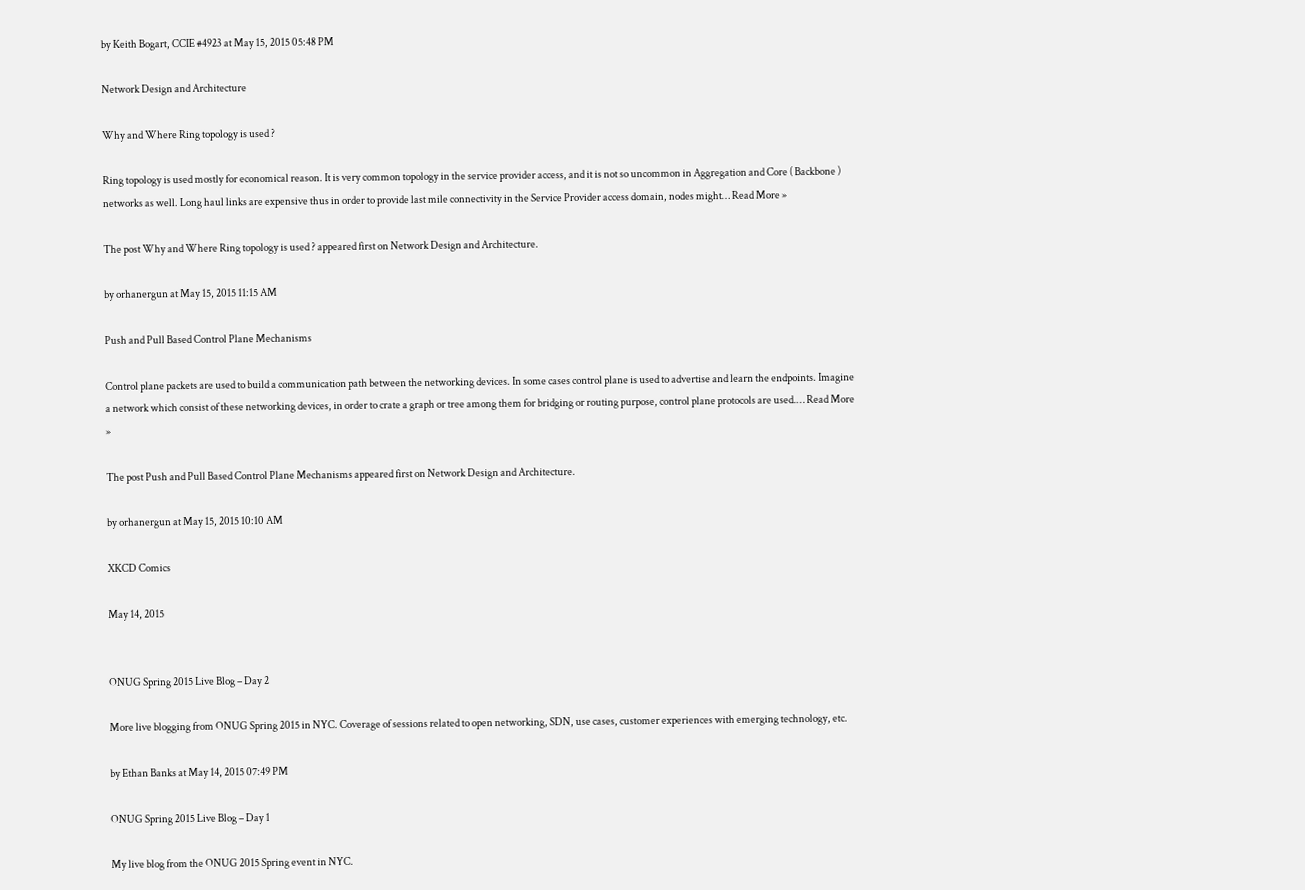by Keith Bogart, CCIE #4923 at May 15, 2015 05:48 PM

Network Design and Architecture

Why and Where Ring topology is used ?

Ring topology is used mostly for economical reason. It is very common topology in the service provider access, and it is not so uncommon in Aggregation and Core ( Backbone ) networks as well. Long haul links are expensive thus in order to provide last mile connectivity in the Service Provider access domain, nodes might… Read More »

The post Why and Where Ring topology is used ? appeared first on Network Design and Architecture.

by orhanergun at May 15, 2015 11:15 AM

Push and Pull Based Control Plane Mechanisms

Control plane packets are used to build a communication path between the networking devices. In some cases control plane is used to advertise and learn the endpoints. Imagine a network which consist of these networking devices, in order to crate a graph or tree among them for bridging or routing purpose, control plane protocols are used.… Read More »

The post Push and Pull Based Control Plane Mechanisms appeared first on Network Design and Architecture.

by orhanergun at May 15, 2015 10:10 AM

XKCD Comics

May 14, 2015


ONUG Spring 2015 Live Blog – Day 2

More live blogging from ONUG Spring 2015 in NYC. Coverage of sessions related to open networking, SDN, use cases, customer experiences with emerging technology, etc.

by Ethan Banks at May 14, 2015 07:49 PM

ONUG Spring 2015 Live Blog – Day 1

My live blog from the ONUG 2015 Spring event in NYC.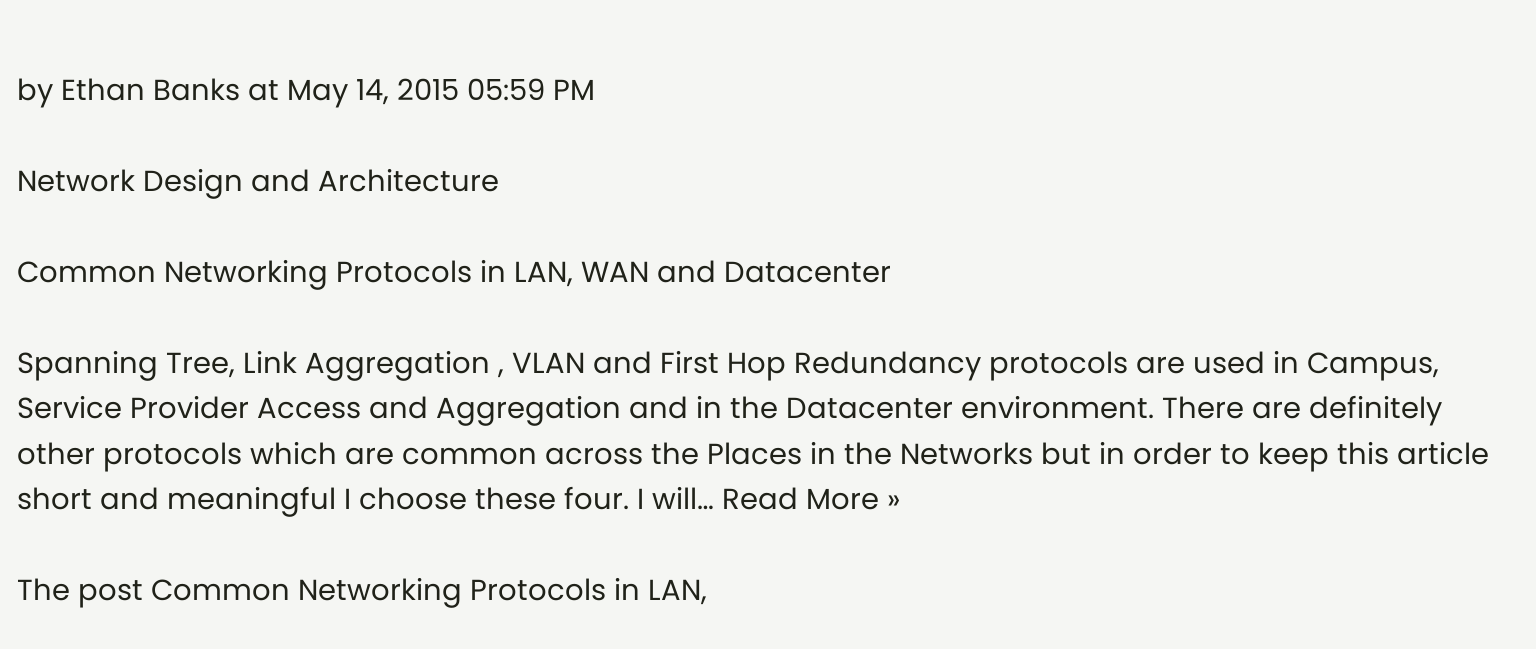by Ethan Banks at May 14, 2015 05:59 PM

Network Design and Architecture

Common Networking Protocols in LAN, WAN and Datacenter

Spanning Tree, Link Aggregation , VLAN and First Hop Redundancy protocols are used in Campus, Service Provider Access and Aggregation and in the Datacenter environment. There are definitely other protocols which are common across the Places in the Networks but in order to keep this article short and meaningful I choose these four. I will… Read More »

The post Common Networking Protocols in LAN,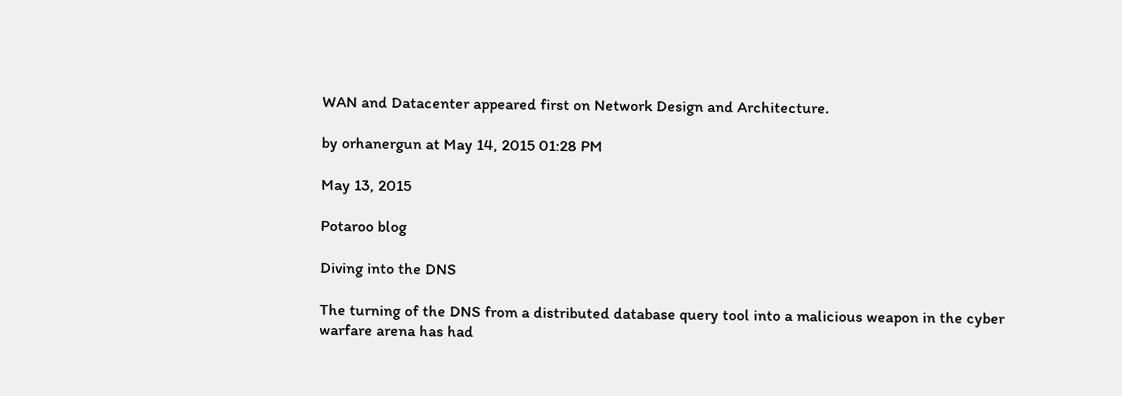WAN and Datacenter appeared first on Network Design and Architecture.

by orhanergun at May 14, 2015 01:28 PM

May 13, 2015

Potaroo blog

Diving into the DNS

The turning of the DNS from a distributed database query tool into a malicious weapon in the cyber warfare arena has had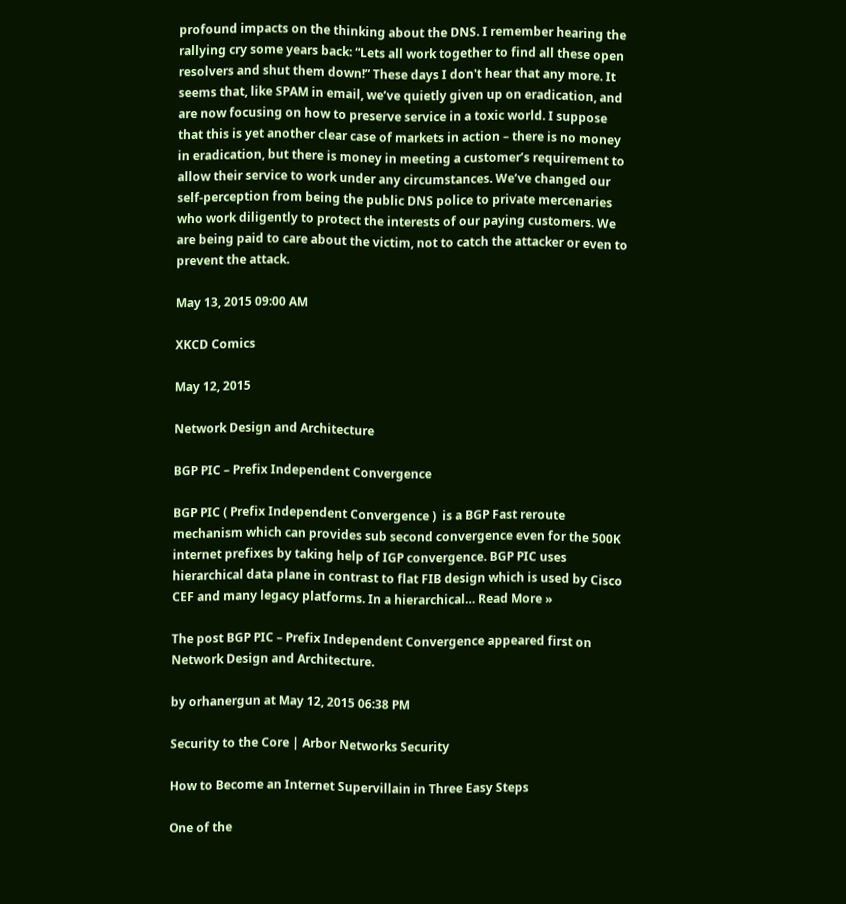profound impacts on the thinking about the DNS. I remember hearing the rallying cry some years back: “Lets all work together to find all these open resolvers and shut them down!” These days I don't hear that any more. It seems that, like SPAM in email, we’ve quietly given up on eradication, and are now focusing on how to preserve service in a toxic world. I suppose that this is yet another clear case of markets in action – there is no money in eradication, but there is money in meeting a customer’s requirement to allow their service to work under any circumstances. We’ve changed our self-perception from being the public DNS police to private mercenaries who work diligently to protect the interests of our paying customers. We are being paid to care about the victim, not to catch the attacker or even to prevent the attack.

May 13, 2015 09:00 AM

XKCD Comics

May 12, 2015

Network Design and Architecture

BGP PIC – Prefix Independent Convergence

BGP PIC ( Prefix Independent Convergence )  is a BGP Fast reroute mechanism which can provides sub second convergence even for the 500K internet prefixes by taking help of IGP convergence. BGP PIC uses hierarchical data plane in contrast to flat FIB design which is used by Cisco CEF and many legacy platforms. In a hierarchical… Read More »

The post BGP PIC – Prefix Independent Convergence appeared first on Network Design and Architecture.

by orhanergun at May 12, 2015 06:38 PM

Security to the Core | Arbor Networks Security

How to Become an Internet Supervillain in Three Easy Steps

One of the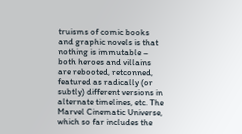truisms of comic books and graphic novels is that nothing is immutable – both heroes and villains are rebooted, retconned, featured as radically (or subtly) different versions in alternate timelines, etc. The Marvel Cinematic Universe, which so far includes the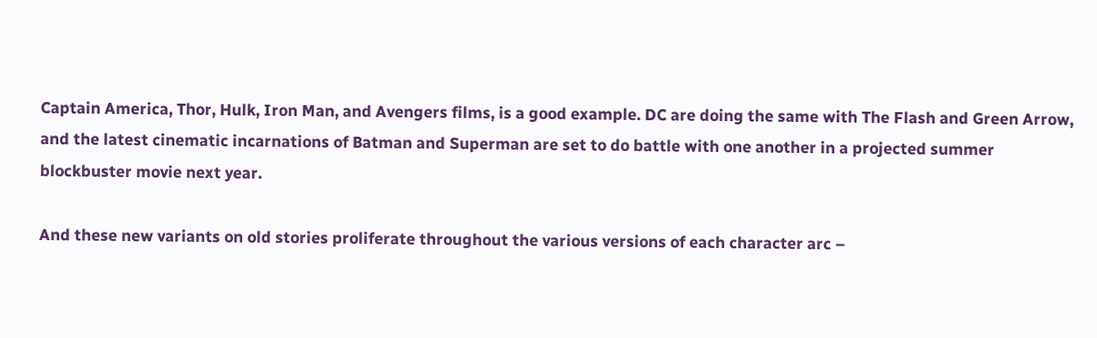Captain America, Thor, Hulk, Iron Man, and Avengers films, is a good example. DC are doing the same with The Flash and Green Arrow, and the latest cinematic incarnations of Batman and Superman are set to do battle with one another in a projected summer blockbuster movie next year.

And these new variants on old stories proliferate throughout the various versions of each character arc –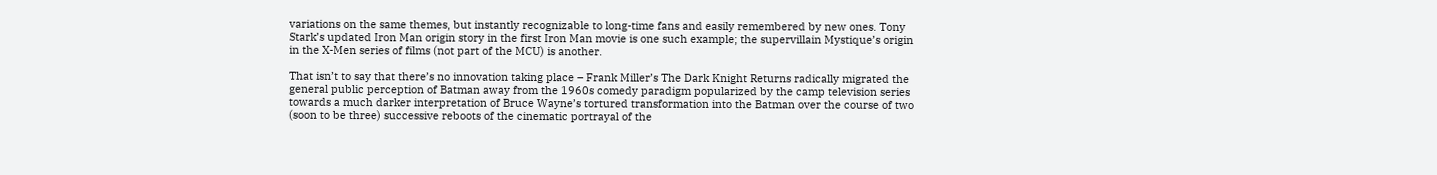variations on the same themes, but instantly recognizable to long-time fans and easily remembered by new ones. Tony Stark’s updated Iron Man origin story in the first Iron Man movie is one such example; the supervillain Mystique’s origin in the X-Men series of films (not part of the MCU) is another.

That isn’t to say that there’s no innovation taking place – Frank Miller’s The Dark Knight Returns radically migrated the general public perception of Batman away from the 1960s comedy paradigm popularized by the camp television series towards a much darker interpretation of Bruce Wayne’s tortured transformation into the Batman over the course of two (soon to be three) successive reboots of the cinematic portrayal of the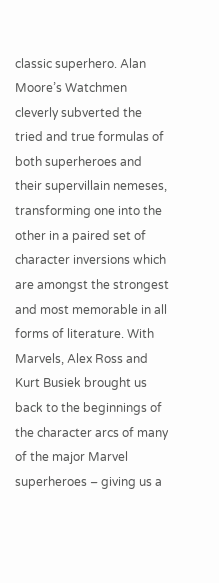classic superhero. Alan Moore’s Watchmen cleverly subverted the tried and true formulas of both superheroes and their supervillain nemeses, transforming one into the other in a paired set of character inversions which are amongst the strongest and most memorable in all forms of literature. With Marvels, Alex Ross and Kurt Busiek brought us back to the beginnings of the character arcs of many of the major Marvel superheroes – giving us a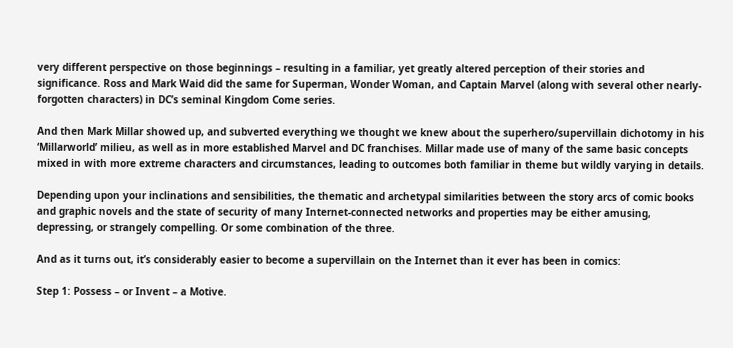very different perspective on those beginnings – resulting in a familiar, yet greatly altered perception of their stories and significance. Ross and Mark Waid did the same for Superman, Wonder Woman, and Captain Marvel (along with several other nearly-forgotten characters) in DC’s seminal Kingdom Come series.

And then Mark Millar showed up, and subverted everything we thought we knew about the superhero/supervillain dichotomy in his ‘Millarworld’ milieu, as well as in more established Marvel and DC franchises. Millar made use of many of the same basic concepts mixed in with more extreme characters and circumstances, leading to outcomes both familiar in theme but wildly varying in details.

Depending upon your inclinations and sensibilities, the thematic and archetypal similarities between the story arcs of comic books and graphic novels and the state of security of many Internet-connected networks and properties may be either amusing, depressing, or strangely compelling. Or some combination of the three.

And as it turns out, it’s considerably easier to become a supervillain on the Internet than it ever has been in comics:

Step 1: Possess – or Invent – a Motive.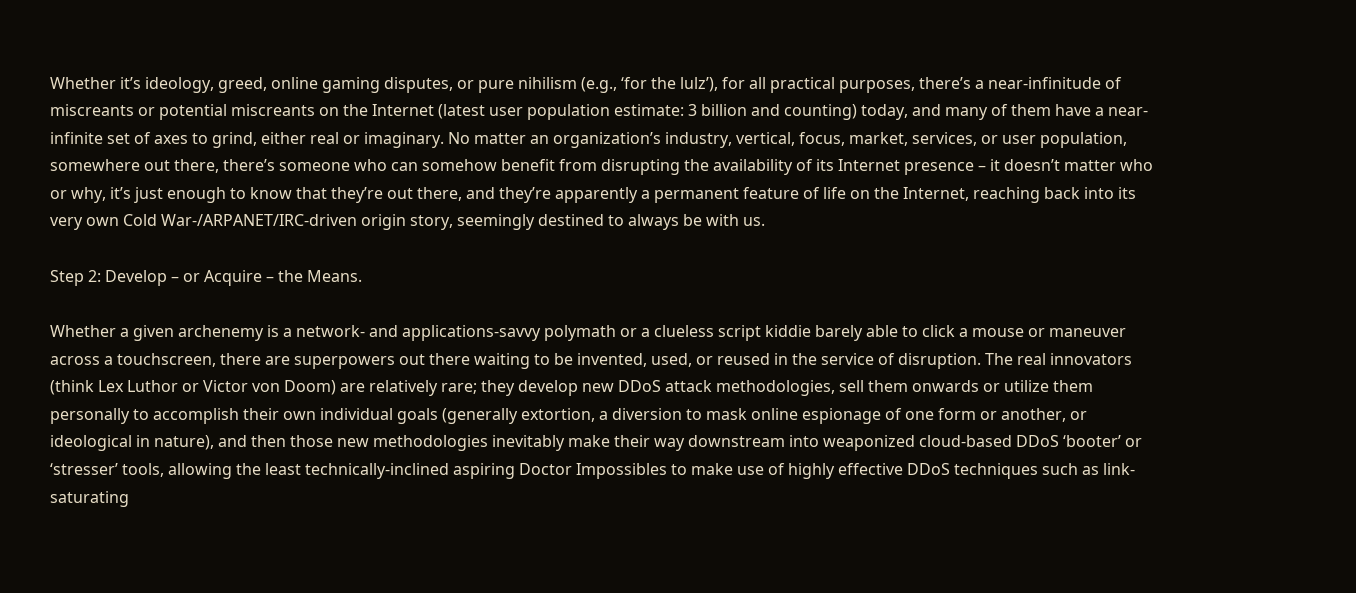Whether it’s ideology, greed, online gaming disputes, or pure nihilism (e.g., ‘for the lulz’), for all practical purposes, there’s a near-infinitude of miscreants or potential miscreants on the Internet (latest user population estimate: 3 billion and counting) today, and many of them have a near-infinite set of axes to grind, either real or imaginary. No matter an organization’s industry, vertical, focus, market, services, or user population, somewhere out there, there’s someone who can somehow benefit from disrupting the availability of its Internet presence – it doesn’t matter who or why, it’s just enough to know that they’re out there, and they’re apparently a permanent feature of life on the Internet, reaching back into its very own Cold War-/ARPANET/IRC-driven origin story, seemingly destined to always be with us.

Step 2: Develop – or Acquire – the Means.

Whether a given archenemy is a network- and applications-savvy polymath or a clueless script kiddie barely able to click a mouse or maneuver across a touchscreen, there are superpowers out there waiting to be invented, used, or reused in the service of disruption. The real innovators (think Lex Luthor or Victor von Doom) are relatively rare; they develop new DDoS attack methodologies, sell them onwards or utilize them personally to accomplish their own individual goals (generally extortion, a diversion to mask online espionage of one form or another, or ideological in nature), and then those new methodologies inevitably make their way downstream into weaponized cloud-based DDoS ‘booter’ or ‘stresser’ tools, allowing the least technically-inclined aspiring Doctor Impossibles to make use of highly effective DDoS techniques such as link-saturating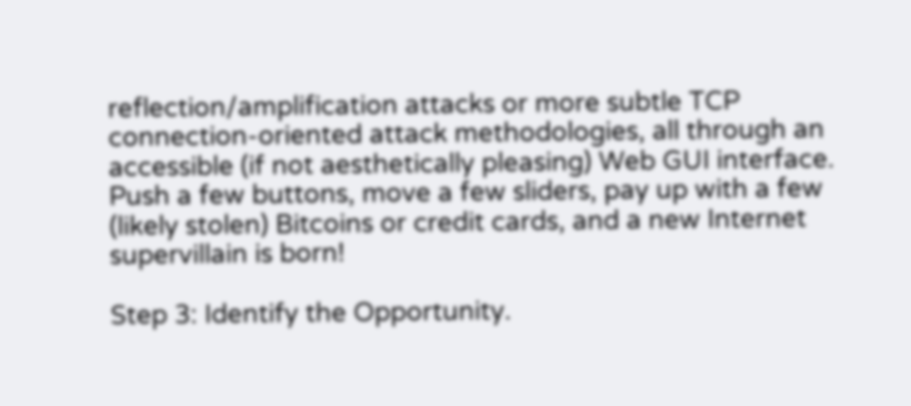reflection/amplification attacks or more subtle TCP connection-oriented attack methodologies, all through an accessible (if not aesthetically pleasing) Web GUI interface. Push a few buttons, move a few sliders, pay up with a few (likely stolen) Bitcoins or credit cards, and a new Internet supervillain is born!

Step 3: Identify the Opportunity.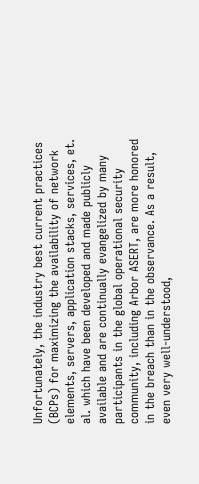Unfortunately, the industry best current practices (BCPs) for maximizing the availability of network elements, servers, application stacks, services, et. al. which have been developed and made publicly available and are continually evangelized by many participants in the global operational security community, including Arbor ASERT, are more honored in the breach than in the observance. As a result, even very well-understood,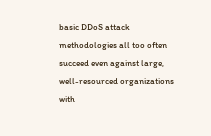basic DDoS attack methodologies all too often succeed even against large, well-resourced organizations with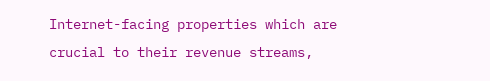Internet-facing properties which are crucial to their revenue streams,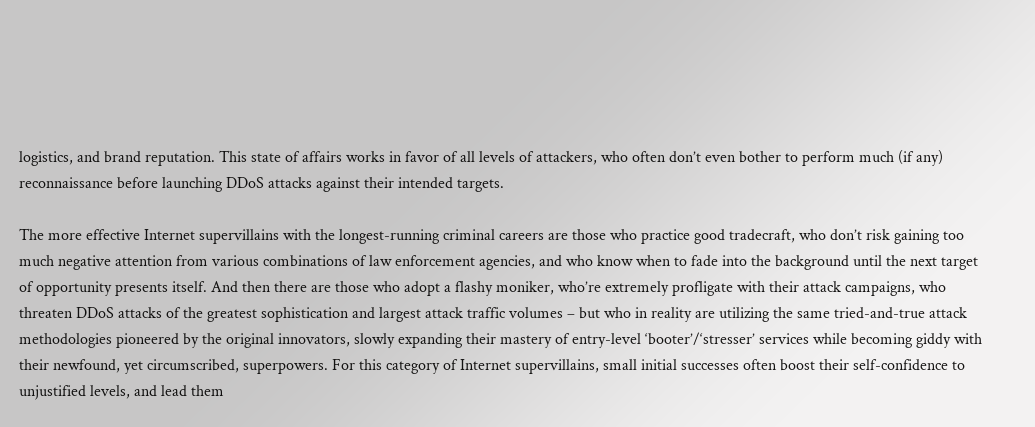logistics, and brand reputation. This state of affairs works in favor of all levels of attackers, who often don’t even bother to perform much (if any) reconnaissance before launching DDoS attacks against their intended targets.

The more effective Internet supervillains with the longest-running criminal careers are those who practice good tradecraft, who don’t risk gaining too much negative attention from various combinations of law enforcement agencies, and who know when to fade into the background until the next target of opportunity presents itself. And then there are those who adopt a flashy moniker, who’re extremely profligate with their attack campaigns, who threaten DDoS attacks of the greatest sophistication and largest attack traffic volumes – but who in reality are utilizing the same tried-and-true attack methodologies pioneered by the original innovators, slowly expanding their mastery of entry-level ‘booter’/‘stresser’ services while becoming giddy with their newfound, yet circumscribed, superpowers. For this category of Internet supervillains, small initial successes often boost their self-confidence to unjustified levels, and lead them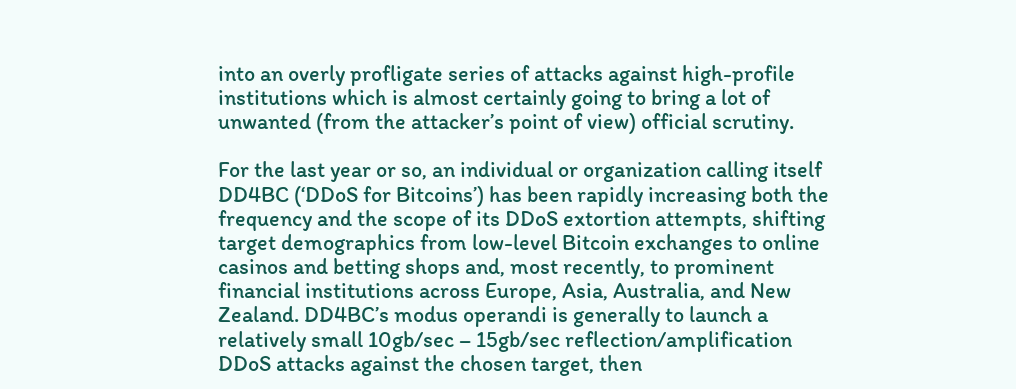into an overly profligate series of attacks against high-profile institutions which is almost certainly going to bring a lot of unwanted (from the attacker’s point of view) official scrutiny.

For the last year or so, an individual or organization calling itself DD4BC (‘DDoS for Bitcoins’) has been rapidly increasing both the frequency and the scope of its DDoS extortion attempts, shifting target demographics from low-level Bitcoin exchanges to online casinos and betting shops and, most recently, to prominent financial institutions across Europe, Asia, Australia, and New Zealand. DD4BC’s modus operandi is generally to launch a relatively small 10gb/sec – 15gb/sec reflection/amplification DDoS attacks against the chosen target, then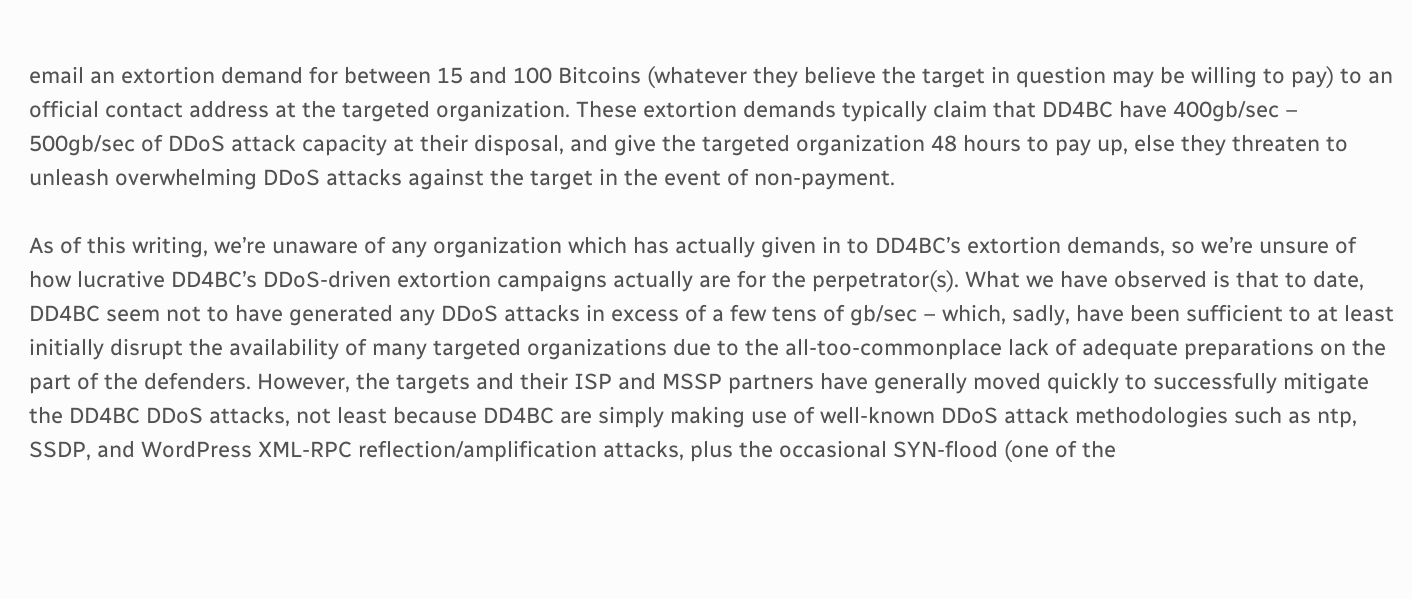email an extortion demand for between 15 and 100 Bitcoins (whatever they believe the target in question may be willing to pay) to an official contact address at the targeted organization. These extortion demands typically claim that DD4BC have 400gb/sec – 500gb/sec of DDoS attack capacity at their disposal, and give the targeted organization 48 hours to pay up, else they threaten to unleash overwhelming DDoS attacks against the target in the event of non-payment.

As of this writing, we’re unaware of any organization which has actually given in to DD4BC’s extortion demands, so we’re unsure of how lucrative DD4BC’s DDoS-driven extortion campaigns actually are for the perpetrator(s). What we have observed is that to date, DD4BC seem not to have generated any DDoS attacks in excess of a few tens of gb/sec – which, sadly, have been sufficient to at least initially disrupt the availability of many targeted organizations due to the all-too-commonplace lack of adequate preparations on the part of the defenders. However, the targets and their ISP and MSSP partners have generally moved quickly to successfully mitigate the DD4BC DDoS attacks, not least because DD4BC are simply making use of well-known DDoS attack methodologies such as ntp, SSDP, and WordPress XML-RPC reflection/amplification attacks, plus the occasional SYN-flood (one of the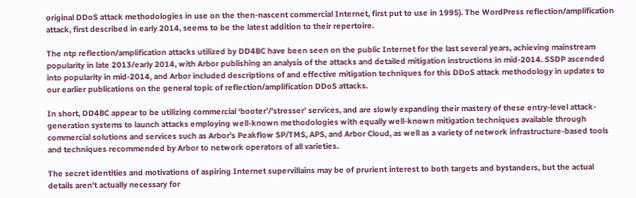original DDoS attack methodologies in use on the then-nascent commercial Internet, first put to use in 1995). The WordPress reflection/amplification attack, first described in early 2014, seems to be the latest addition to their repertoire.

The ntp reflection/amplification attacks utilized by DD4BC have been seen on the public Internet for the last several years, achieving mainstream popularity in late 2013/early 2014, with Arbor publishing an analysis of the attacks and detailed mitigation instructions in mid-2014. SSDP ascended into popularity in mid-2014, and Arbor included descriptions of and effective mitigation techniques for this DDoS attack methodology in updates to our earlier publications on the general topic of reflection/amplification DDoS attacks.

In short, DD4BC appear to be utilizing commercial ‘booter’/’stresser’ services, and are slowly expanding their mastery of these entry-level attack-generation systems to launch attacks employing well-known methodologies with equally well-known mitigation techniques available through commercial solutions and services such as Arbor’s Peakflow SP/TMS, APS, and Arbor Cloud, as well as a variety of network infrastructure-based tools and techniques recommended by Arbor to network operators of all varieties.

The secret identities and motivations of aspiring Internet supervillains may be of prurient interest to both targets and bystanders, but the actual details aren’t actually necessary for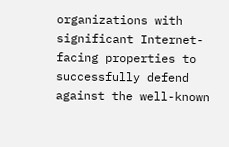organizations with significant Internet-facing properties to successfully defend against the well-known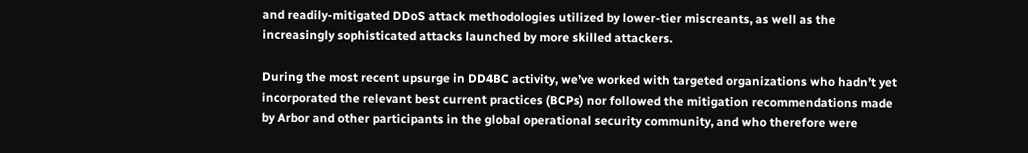and readily-mitigated DDoS attack methodologies utilized by lower-tier miscreants, as well as the increasingly sophisticated attacks launched by more skilled attackers.

During the most recent upsurge in DD4BC activity, we’ve worked with targeted organizations who hadn’t yet incorporated the relevant best current practices (BCPs) nor followed the mitigation recommendations made by Arbor and other participants in the global operational security community, and who therefore were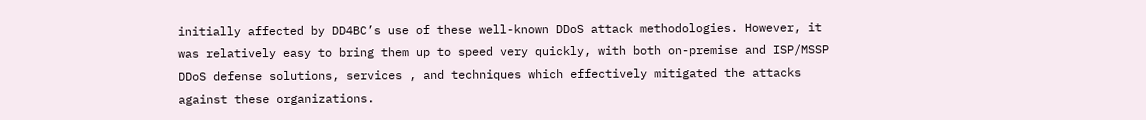initially affected by DD4BC’s use of these well-known DDoS attack methodologies. However, it was relatively easy to bring them up to speed very quickly, with both on-premise and ISP/MSSP DDoS defense solutions, services , and techniques which effectively mitigated the attacks against these organizations.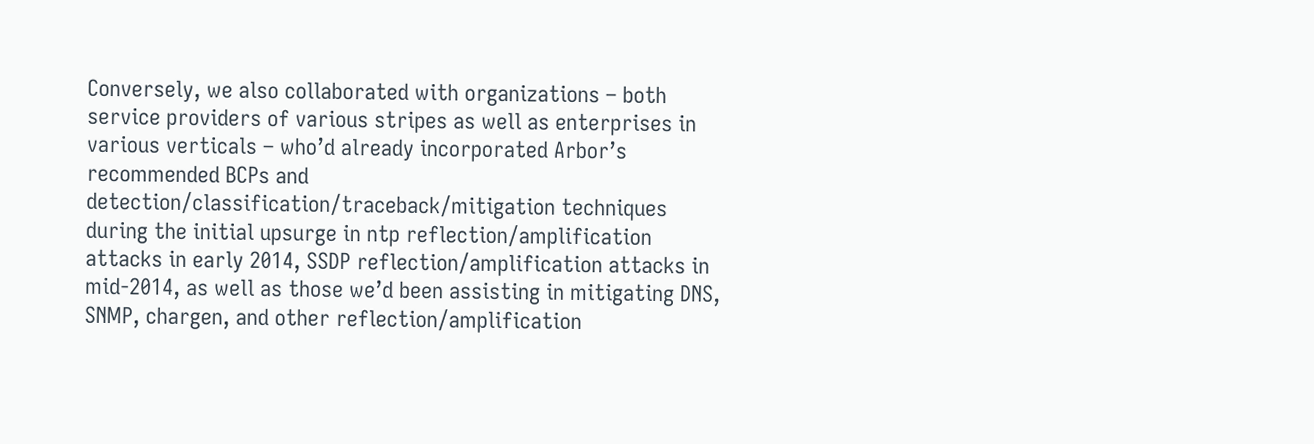Conversely, we also collaborated with organizations – both service providers of various stripes as well as enterprises in various verticals – who’d already incorporated Arbor’s recommended BCPs and detection/classification/traceback/mitigation techniques during the initial upsurge in ntp reflection/amplification attacks in early 2014, SSDP reflection/amplification attacks in mid-2014, as well as those we’d been assisting in mitigating DNS, SNMP, chargen, and other reflection/amplification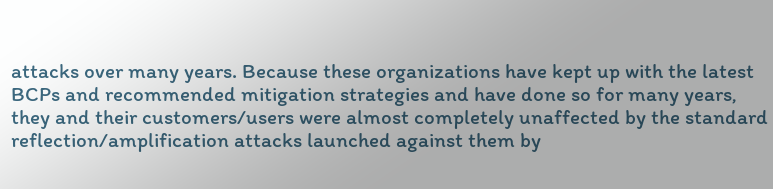attacks over many years. Because these organizations have kept up with the latest BCPs and recommended mitigation strategies and have done so for many years, they and their customers/users were almost completely unaffected by the standard reflection/amplification attacks launched against them by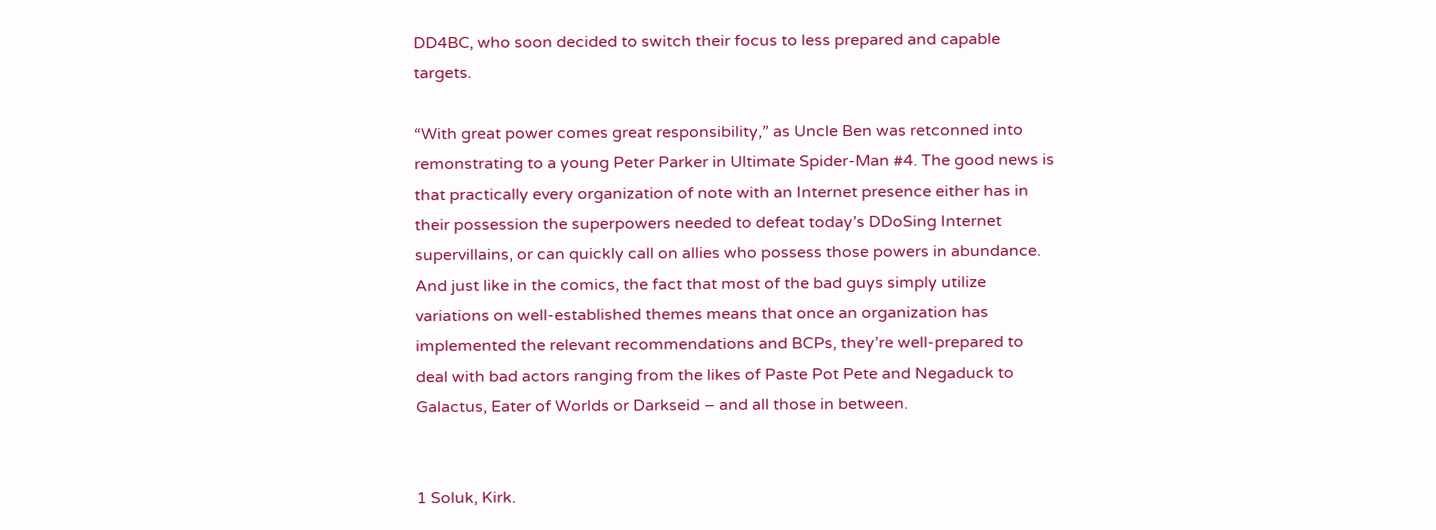DD4BC, who soon decided to switch their focus to less prepared and capable targets.

“With great power comes great responsibility,” as Uncle Ben was retconned into remonstrating to a young Peter Parker in Ultimate Spider-Man #4. The good news is that practically every organization of note with an Internet presence either has in their possession the superpowers needed to defeat today’s DDoSing Internet supervillains, or can quickly call on allies who possess those powers in abundance. And just like in the comics, the fact that most of the bad guys simply utilize variations on well-established themes means that once an organization has implemented the relevant recommendations and BCPs, they’re well-prepared to deal with bad actors ranging from the likes of Paste Pot Pete and Negaduck to Galactus, Eater of Worlds or Darkseid – and all those in between.


1 Soluk, Kirk.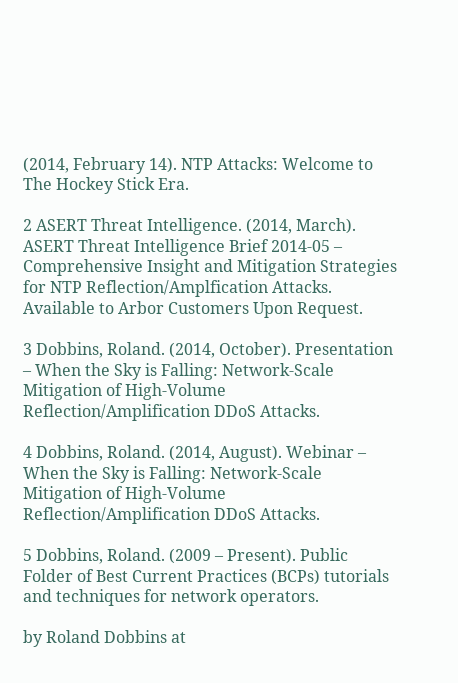(2014, February 14). NTP Attacks: Welcome to The Hockey Stick Era.

2 ASERT Threat Intelligence. (2014, March). ASERT Threat Intelligence Brief 2014-05 – Comprehensive Insight and Mitigation Strategies for NTP Reflection/Amplfication Attacks. Available to Arbor Customers Upon Request.

3 Dobbins, Roland. (2014, October). Presentation – When the Sky is Falling: Network-Scale Mitigation of High-Volume Reflection/Amplification DDoS Attacks.

4 Dobbins, Roland. (2014, August). Webinar – When the Sky is Falling: Network-Scale Mitigation of High-Volume Reflection/Amplification DDoS Attacks.

5 Dobbins, Roland. (2009 – Present). Public Folder of Best Current Practices (BCPs) tutorials and techniques for network operators.

by Roland Dobbins at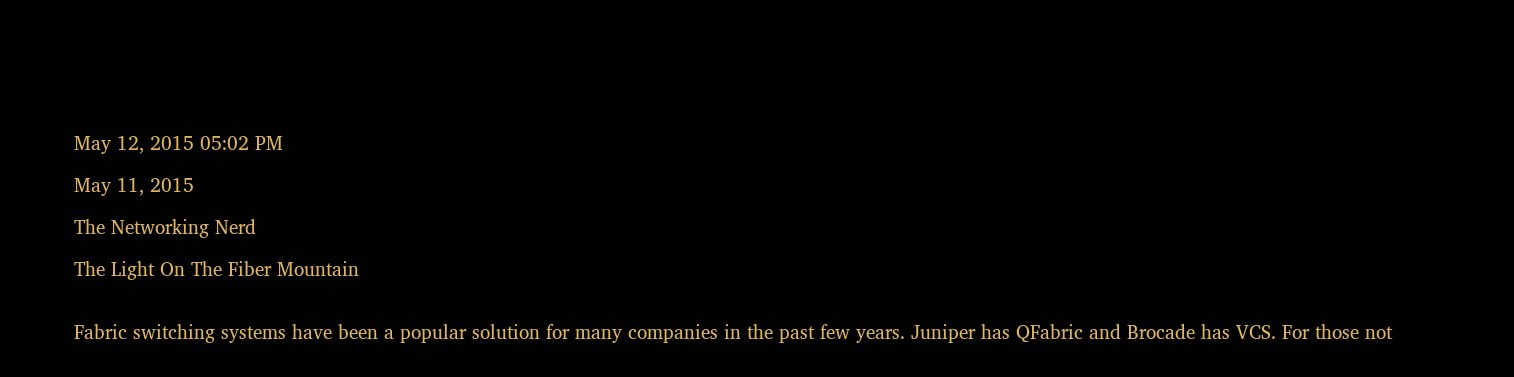May 12, 2015 05:02 PM

May 11, 2015

The Networking Nerd

The Light On The Fiber Mountain


Fabric switching systems have been a popular solution for many companies in the past few years. Juniper has QFabric and Brocade has VCS. For those not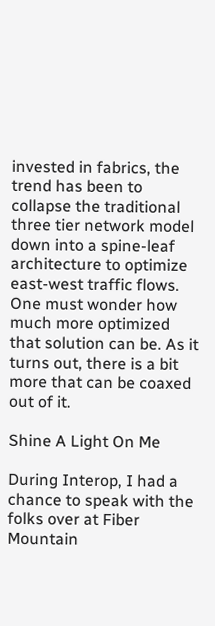invested in fabrics, the trend has been to collapse the traditional three tier network model down into a spine-leaf architecture to optimize east-west traffic flows. One must wonder how much more optimized that solution can be. As it turns out, there is a bit more that can be coaxed out of it.

Shine A Light On Me

During Interop, I had a chance to speak with the folks over at Fiber Mountain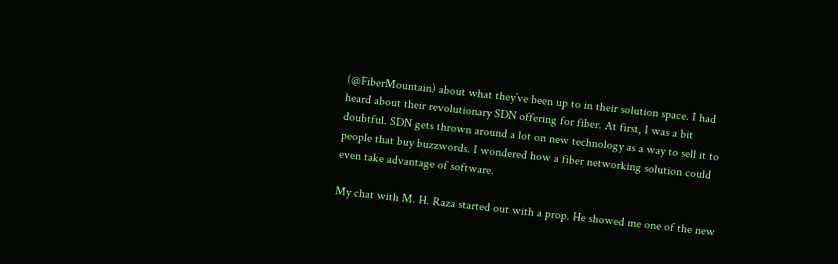(@FiberMountain) about what they’ve been up to in their solution space. I had heard about their revolutionary SDN offering for fiber. At first, I was a bit doubtful. SDN gets thrown around a lot on new technology as a way to sell it to people that buy buzzwords. I wondered how a fiber networking solution could even take advantage of software.

My chat with M. H. Raza started out with a prop. He showed me one of the new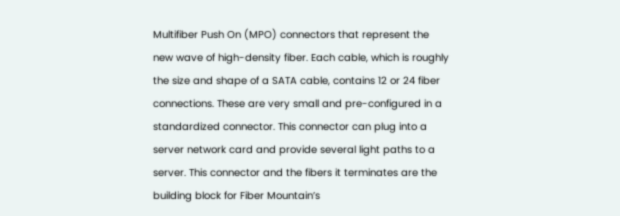Multifiber Push On (MPO) connectors that represent the new wave of high-density fiber. Each cable, which is roughly the size and shape of a SATA cable, contains 12 or 24 fiber connections. These are very small and pre-configured in a standardized connector. This connector can plug into a server network card and provide several light paths to a server. This connector and the fibers it terminates are the building block for Fiber Mountain’s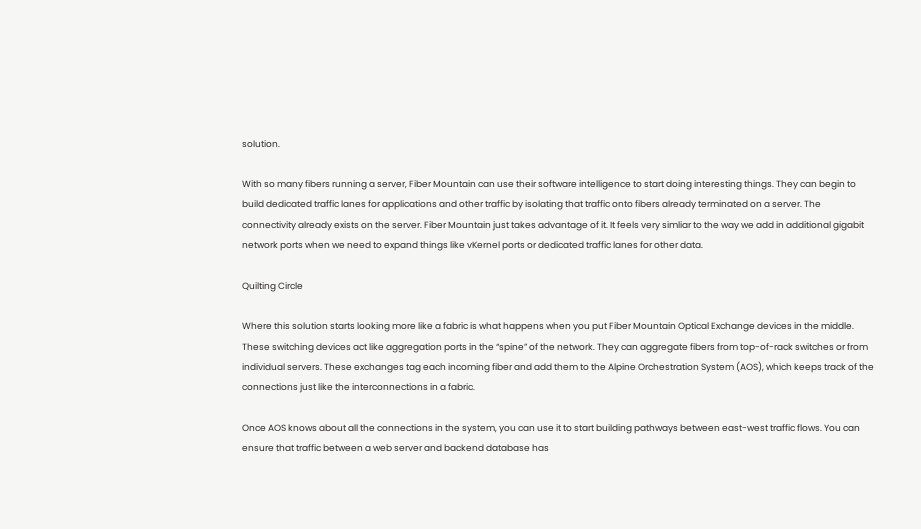solution.

With so many fibers running a server, Fiber Mountain can use their software intelligence to start doing interesting things. They can begin to build dedicated traffic lanes for applications and other traffic by isolating that traffic onto fibers already terminated on a server. The connectivity already exists on the server. Fiber Mountain just takes advantage of it. It feels very simliar to the way we add in additional gigabit network ports when we need to expand things like vKernel ports or dedicated traffic lanes for other data.

Quilting Circle

Where this solution starts looking more like a fabric is what happens when you put Fiber Mountain Optical Exchange devices in the middle. These switching devices act like aggregation ports in the “spine” of the network. They can aggregate fibers from top-of-rack switches or from individual servers. These exchanges tag each incoming fiber and add them to the Alpine Orchestration System (AOS), which keeps track of the connections just like the interconnections in a fabric.

Once AOS knows about all the connections in the system, you can use it to start building pathways between east-west traffic flows. You can ensure that traffic between a web server and backend database has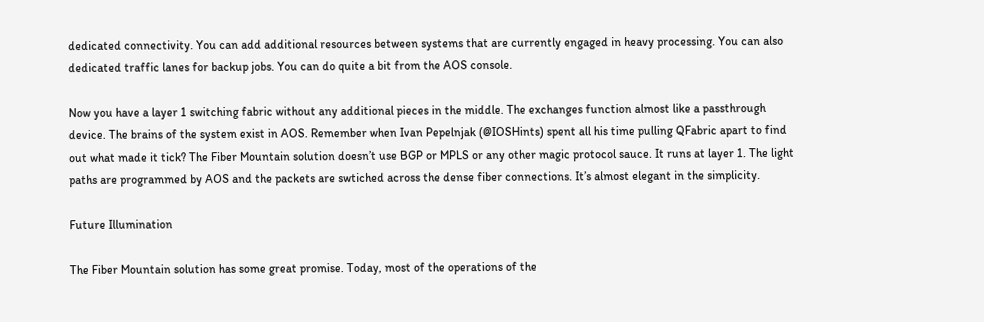dedicated connectivity. You can add additional resources between systems that are currently engaged in heavy processing. You can also dedicated traffic lanes for backup jobs. You can do quite a bit from the AOS console.

Now you have a layer 1 switching fabric without any additional pieces in the middle. The exchanges function almost like a passthrough device. The brains of the system exist in AOS. Remember when Ivan Pepelnjak (@IOSHints) spent all his time pulling QFabric apart to find out what made it tick? The Fiber Mountain solution doesn’t use BGP or MPLS or any other magic protocol sauce. It runs at layer 1. The light paths are programmed by AOS and the packets are swtiched across the dense fiber connections. It’s almost elegant in the simplicity.

Future Illumination

The Fiber Mountain solution has some great promise. Today, most of the operations of the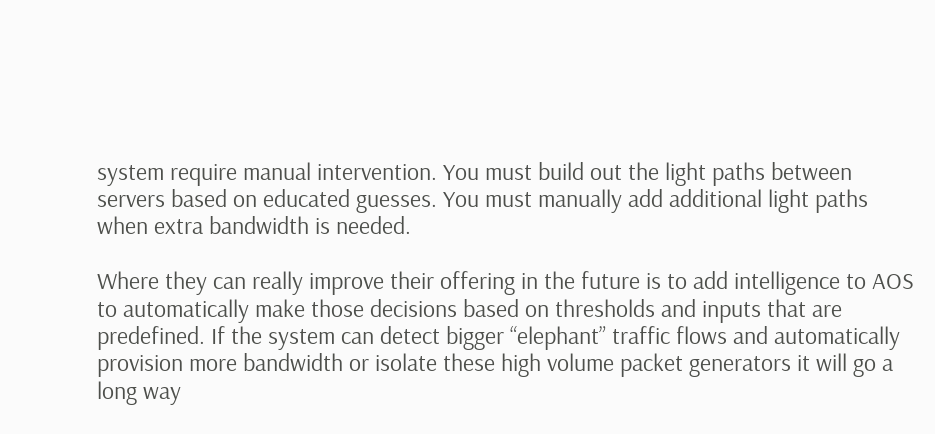system require manual intervention. You must build out the light paths between servers based on educated guesses. You must manually add additional light paths when extra bandwidth is needed.

Where they can really improve their offering in the future is to add intelligence to AOS to automatically make those decisions based on thresholds and inputs that are predefined. If the system can detect bigger “elephant” traffic flows and automatically provision more bandwidth or isolate these high volume packet generators it will go a long way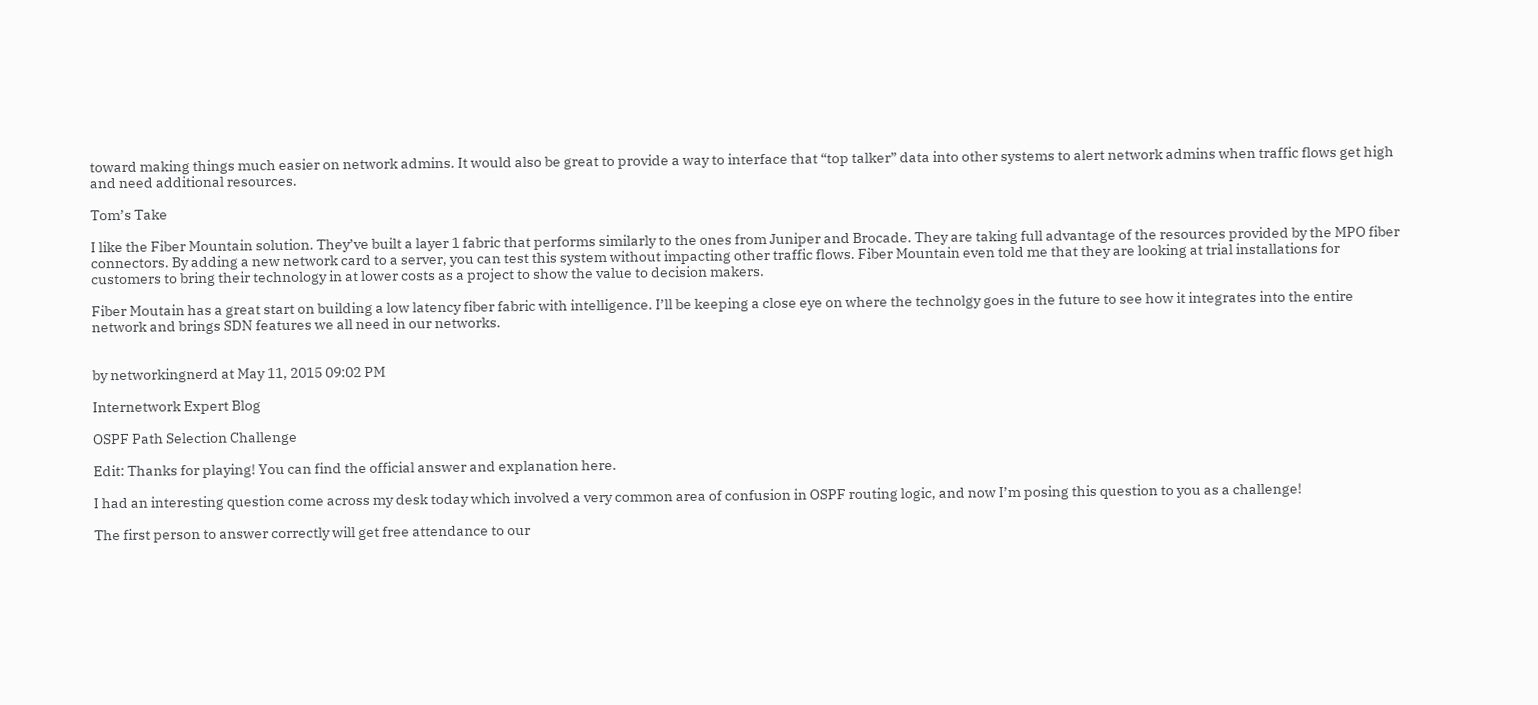toward making things much easier on network admins. It would also be great to provide a way to interface that “top talker” data into other systems to alert network admins when traffic flows get high and need additional resources.

Tom’s Take

I like the Fiber Mountain solution. They’ve built a layer 1 fabric that performs similarly to the ones from Juniper and Brocade. They are taking full advantage of the resources provided by the MPO fiber connectors. By adding a new network card to a server, you can test this system without impacting other traffic flows. Fiber Mountain even told me that they are looking at trial installations for customers to bring their technology in at lower costs as a project to show the value to decision makers.

Fiber Moutain has a great start on building a low latency fiber fabric with intelligence. I’ll be keeping a close eye on where the technolgy goes in the future to see how it integrates into the entire network and brings SDN features we all need in our networks.


by networkingnerd at May 11, 2015 09:02 PM

Internetwork Expert Blog

OSPF Path Selection Challenge

Edit: Thanks for playing! You can find the official answer and explanation here.

I had an interesting question come across my desk today which involved a very common area of confusion in OSPF routing logic, and now I’m posing this question to you as a challenge!

The first person to answer correctly will get free attendance to our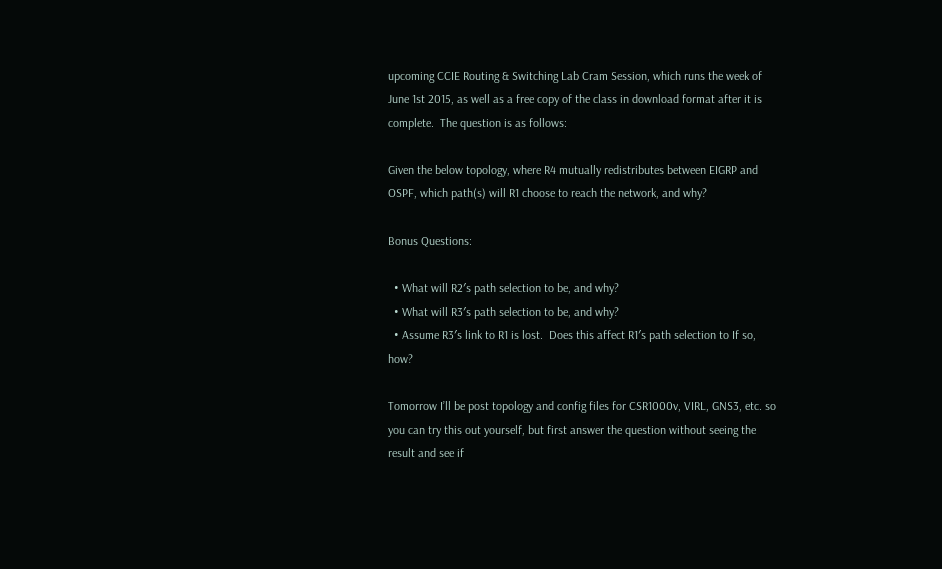upcoming CCIE Routing & Switching Lab Cram Session, which runs the week of June 1st 2015, as well as a free copy of the class in download format after it is complete.  The question is as follows:

Given the below topology, where R4 mutually redistributes between EIGRP and OSPF, which path(s) will R1 choose to reach the network, and why?

Bonus Questions:

  • What will R2′s path selection to be, and why?
  • What will R3′s path selection to be, and why?
  • Assume R3′s link to R1 is lost.  Does this affect R1′s path selection to If so, how?

Tomorrow I’ll be post topology and config files for CSR1000v, VIRL, GNS3, etc. so you can try this out yourself, but first answer the question without seeing the result and see if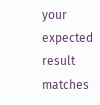your expected result matches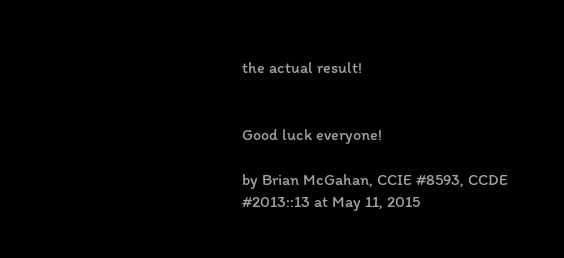the actual result!


Good luck everyone!

by Brian McGahan, CCIE #8593, CCDE #2013::13 at May 11, 2015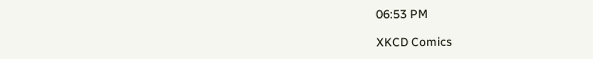06:53 PM

XKCD Comics